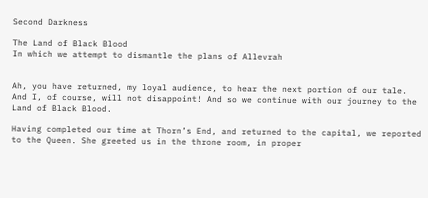Second Darkness

The Land of Black Blood
In which we attempt to dismantle the plans of Allevrah


Ah, you have returned, my loyal audience, to hear the next portion of our tale. And I, of course, will not disappoint! And so we continue with our journey to the Land of Black Blood.

Having completed our time at Thorn’s End, and returned to the capital, we reported to the Queen. She greeted us in the throne room, in proper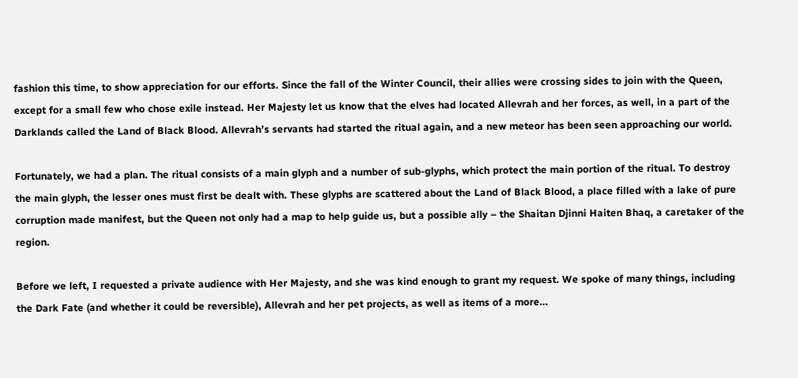fashion this time, to show appreciation for our efforts. Since the fall of the Winter Council, their allies were crossing sides to join with the Queen, except for a small few who chose exile instead. Her Majesty let us know that the elves had located Allevrah and her forces, as well, in a part of the Darklands called the Land of Black Blood. Allevrah’s servants had started the ritual again, and a new meteor has been seen approaching our world.

Fortunately, we had a plan. The ritual consists of a main glyph and a number of sub-glyphs, which protect the main portion of the ritual. To destroy the main glyph, the lesser ones must first be dealt with. These glyphs are scattered about the Land of Black Blood, a place filled with a lake of pure corruption made manifest, but the Queen not only had a map to help guide us, but a possible ally – the Shaitan Djinni Haiten Bhaq, a caretaker of the region.

Before we left, I requested a private audience with Her Majesty, and she was kind enough to grant my request. We spoke of many things, including the Dark Fate (and whether it could be reversible), Allevrah and her pet projects, as well as items of a more…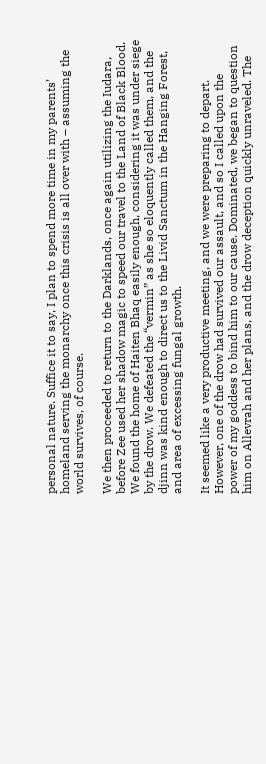personal nature. Suffice it to say, I plan to spend more time in my parents’ homeland serving the monarchy once this crisis is all over with – assuming the world survives, of course.

We then proceeded to return to the Darklands, once again utilizing the Iudara, before Zee used her shadow magic to speed our travel to the Land of Black Blood. We found the home of Haiten Bhaq easily enough, considering it was under siege by the drow. We defeated the “vermin” as she so eloquently called them, and the djinn was kind enough to direct us to the Livid Sanctum in the Hanging Forest, and area of excessing fungal growth.

It seemed like a very productive meeting, and we were preparing to depart. However, one of the drow had survived our assault, and so I called upon the power of my goddess to bind him to our cause. Dominated, we began to question him on Allevrah and her plans, and the drow deception quickly unraveled. The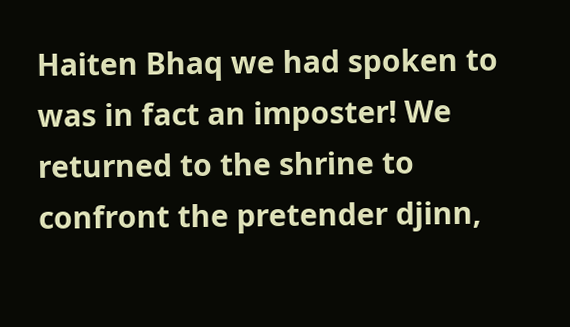Haiten Bhaq we had spoken to was in fact an imposter! We returned to the shrine to confront the pretender djinn,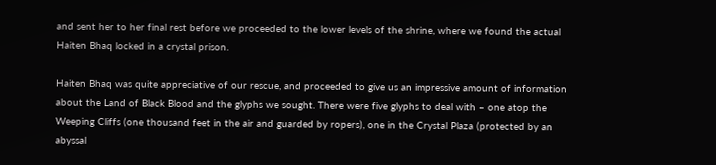and sent her to her final rest before we proceeded to the lower levels of the shrine, where we found the actual Haiten Bhaq locked in a crystal prison.

Haiten Bhaq was quite appreciative of our rescue, and proceeded to give us an impressive amount of information about the Land of Black Blood and the glyphs we sought. There were five glyphs to deal with – one atop the Weeping Cliffs (one thousand feet in the air and guarded by ropers), one in the Crystal Plaza (protected by an abyssal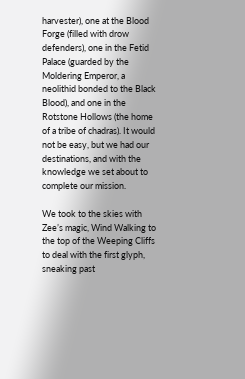harvester), one at the Blood Forge (filled with drow defenders), one in the Fetid Palace (guarded by the Moldering Emperor, a neolithid bonded to the Black Blood), and one in the Rotstone Hollows (the home of a tribe of chadras). It would not be easy, but we had our destinations, and with the knowledge we set about to complete our mission.

We took to the skies with Zee’s magic, Wind Walking to the top of the Weeping Cliffs to deal with the first glyph, sneaking past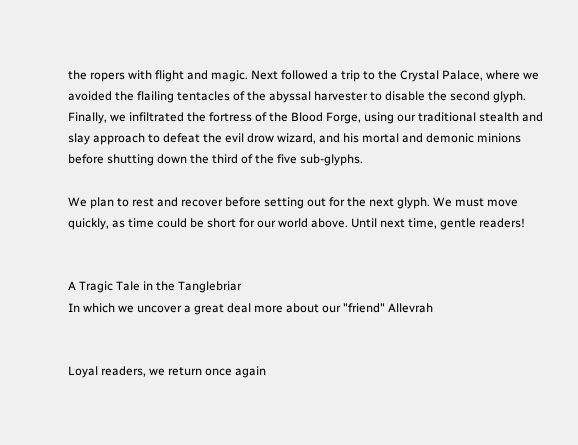the ropers with flight and magic. Next followed a trip to the Crystal Palace, where we avoided the flailing tentacles of the abyssal harvester to disable the second glyph. Finally, we infiltrated the fortress of the Blood Forge, using our traditional stealth and slay approach to defeat the evil drow wizard, and his mortal and demonic minions before shutting down the third of the five sub-glyphs.

We plan to rest and recover before setting out for the next glyph. We must move quickly, as time could be short for our world above. Until next time, gentle readers!


A Tragic Tale in the Tanglebriar
In which we uncover a great deal more about our "friend" Allevrah


Loyal readers, we return once again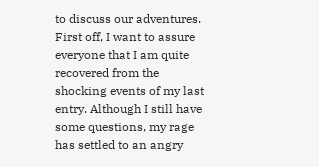to discuss our adventures. First off, I want to assure everyone that I am quite recovered from the shocking events of my last entry. Although I still have some questions, my rage has settled to an angry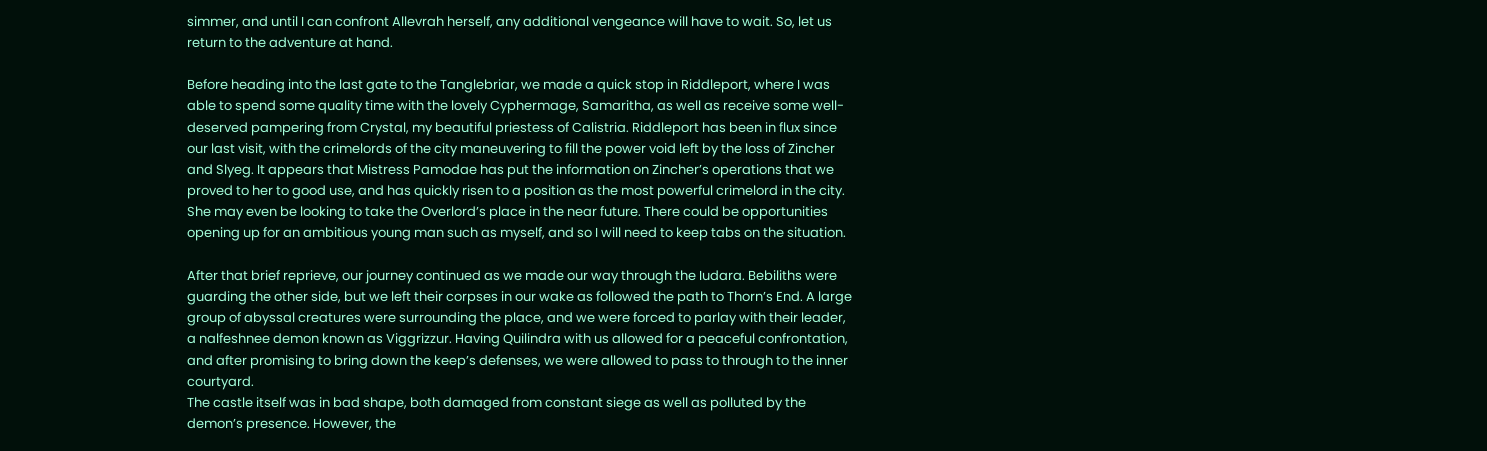simmer, and until I can confront Allevrah herself, any additional vengeance will have to wait. So, let us return to the adventure at hand.

Before heading into the last gate to the Tanglebriar, we made a quick stop in Riddleport, where I was able to spend some quality time with the lovely Cyphermage, Samaritha, as well as receive some well-deserved pampering from Crystal, my beautiful priestess of Calistria. Riddleport has been in flux since our last visit, with the crimelords of the city maneuvering to fill the power void left by the loss of Zincher and Slyeg. It appears that Mistress Pamodae has put the information on Zincher’s operations that we proved to her to good use, and has quickly risen to a position as the most powerful crimelord in the city. She may even be looking to take the Overlord’s place in the near future. There could be opportunities opening up for an ambitious young man such as myself, and so I will need to keep tabs on the situation.

After that brief reprieve, our journey continued as we made our way through the Iudara. Bebiliths were guarding the other side, but we left their corpses in our wake as followed the path to Thorn’s End. A large group of abyssal creatures were surrounding the place, and we were forced to parlay with their leader, a nalfeshnee demon known as Viggrizzur. Having Quilindra with us allowed for a peaceful confrontation, and after promising to bring down the keep’s defenses, we were allowed to pass to through to the inner courtyard.
The castle itself was in bad shape, both damaged from constant siege as well as polluted by the demon’s presence. However, the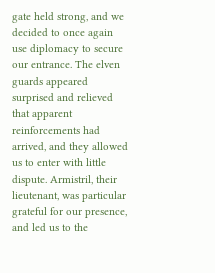gate held strong, and we decided to once again use diplomacy to secure our entrance. The elven guards appeared surprised and relieved that apparent reinforcements had arrived, and they allowed us to enter with little dispute. Armistril, their lieutenant, was particular grateful for our presence, and led us to the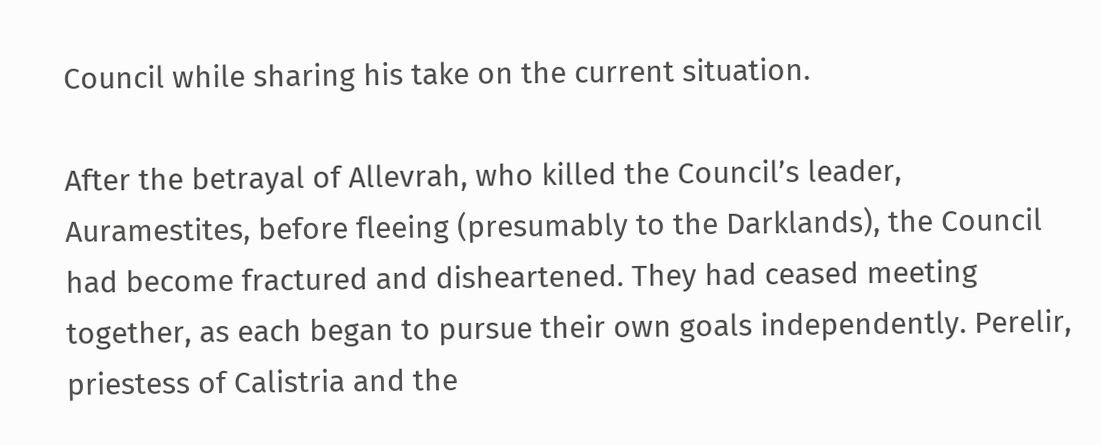Council while sharing his take on the current situation.

After the betrayal of Allevrah, who killed the Council’s leader, Auramestites, before fleeing (presumably to the Darklands), the Council had become fractured and disheartened. They had ceased meeting together, as each began to pursue their own goals independently. Perelir, priestess of Calistria and the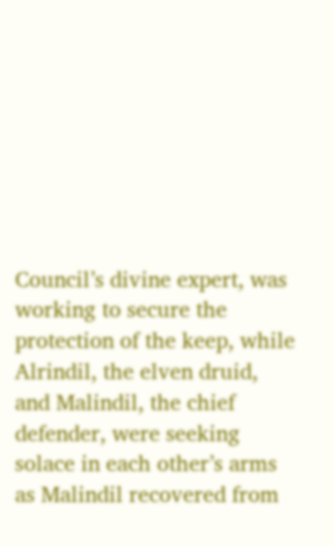Council’s divine expert, was working to secure the protection of the keep, while Alrindil, the elven druid, and Malindil, the chief defender, were seeking solace in each other’s arms as Malindil recovered from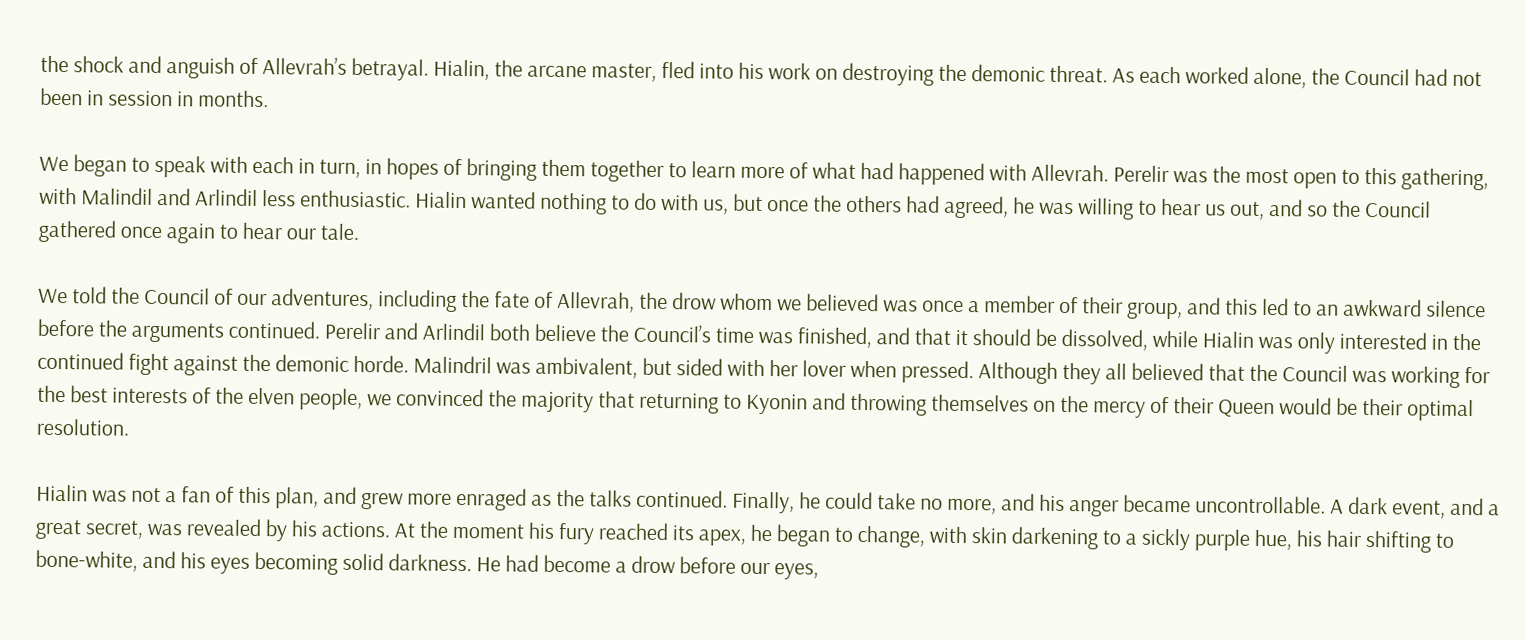the shock and anguish of Allevrah’s betrayal. Hialin, the arcane master, fled into his work on destroying the demonic threat. As each worked alone, the Council had not been in session in months.

We began to speak with each in turn, in hopes of bringing them together to learn more of what had happened with Allevrah. Perelir was the most open to this gathering, with Malindil and Arlindil less enthusiastic. Hialin wanted nothing to do with us, but once the others had agreed, he was willing to hear us out, and so the Council gathered once again to hear our tale.

We told the Council of our adventures, including the fate of Allevrah, the drow whom we believed was once a member of their group, and this led to an awkward silence before the arguments continued. Perelir and Arlindil both believe the Council’s time was finished, and that it should be dissolved, while Hialin was only interested in the continued fight against the demonic horde. Malindril was ambivalent, but sided with her lover when pressed. Although they all believed that the Council was working for the best interests of the elven people, we convinced the majority that returning to Kyonin and throwing themselves on the mercy of their Queen would be their optimal resolution.

Hialin was not a fan of this plan, and grew more enraged as the talks continued. Finally, he could take no more, and his anger became uncontrollable. A dark event, and a great secret, was revealed by his actions. At the moment his fury reached its apex, he began to change, with skin darkening to a sickly purple hue, his hair shifting to bone-white, and his eyes becoming solid darkness. He had become a drow before our eyes,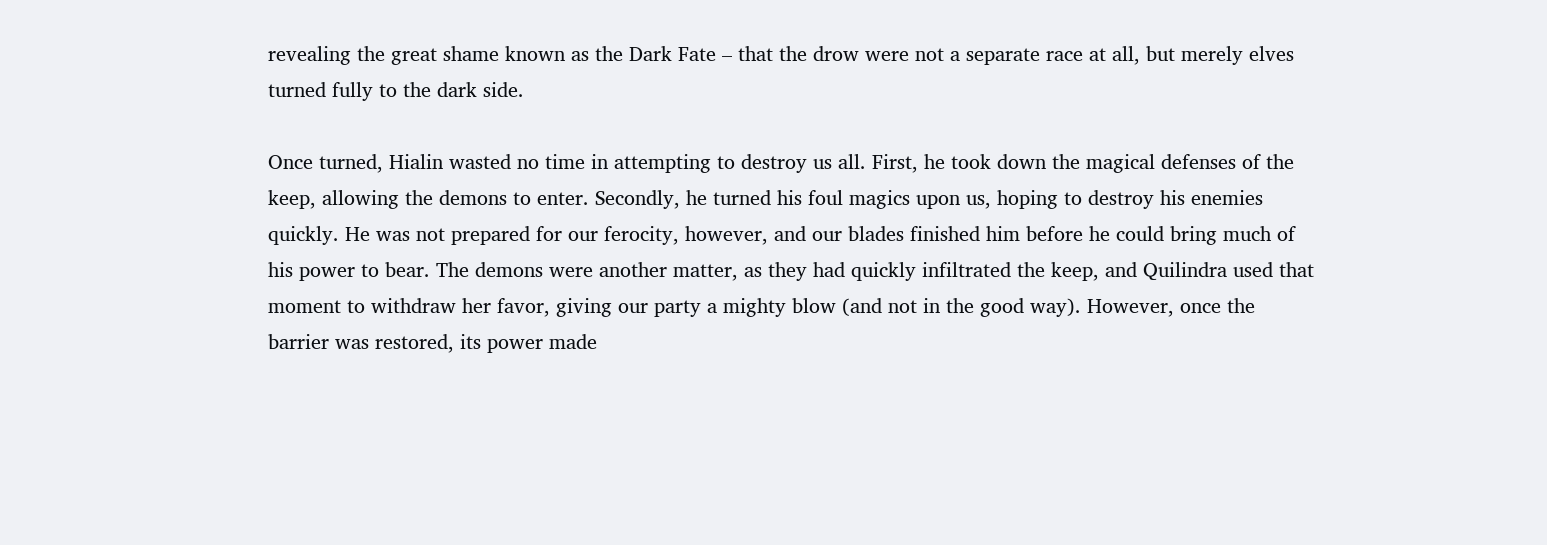revealing the great shame known as the Dark Fate – that the drow were not a separate race at all, but merely elves turned fully to the dark side.

Once turned, Hialin wasted no time in attempting to destroy us all. First, he took down the magical defenses of the keep, allowing the demons to enter. Secondly, he turned his foul magics upon us, hoping to destroy his enemies quickly. He was not prepared for our ferocity, however, and our blades finished him before he could bring much of his power to bear. The demons were another matter, as they had quickly infiltrated the keep, and Quilindra used that moment to withdraw her favor, giving our party a mighty blow (and not in the good way). However, once the barrier was restored, its power made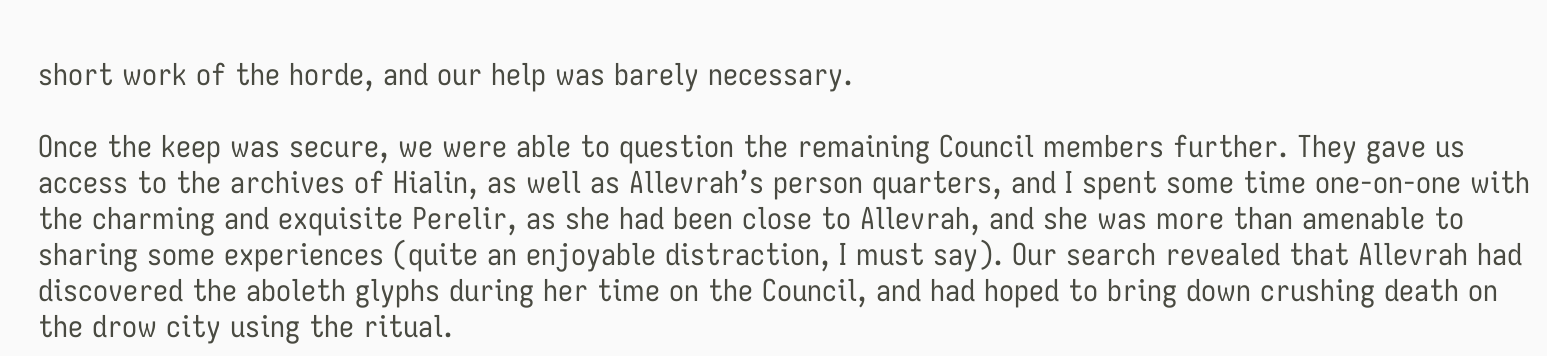short work of the horde, and our help was barely necessary.

Once the keep was secure, we were able to question the remaining Council members further. They gave us access to the archives of Hialin, as well as Allevrah’s person quarters, and I spent some time one-on-one with the charming and exquisite Perelir, as she had been close to Allevrah, and she was more than amenable to sharing some experiences (quite an enjoyable distraction, I must say). Our search revealed that Allevrah had discovered the aboleth glyphs during her time on the Council, and had hoped to bring down crushing death on the drow city using the ritual.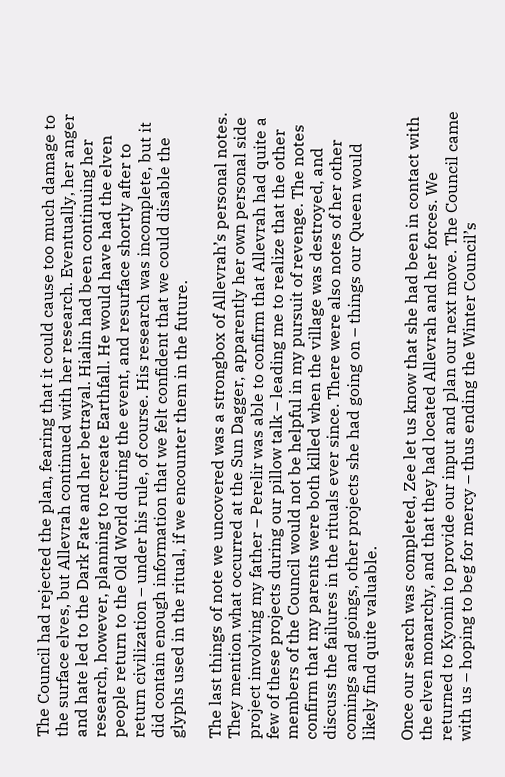The Council had rejected the plan, fearing that it could cause too much damage to the surface elves, but Allevrah continued with her research. Eventually, her anger and hate led to the Dark Fate and her betrayal. Hialin had been continuing her research, however, planning to recreate Earthfall. He would have had the elven people return to the Old World during the event, and resurface shortly after to return civilization – under his rule, of course. His research was incomplete, but it did contain enough information that we felt confident that we could disable the glyphs used in the ritual, if we encounter them in the future.

The last things of note we uncovered was a strongbox of Allevrah’s personal notes. They mention what occurred at the Sun Dagger, apparently her own personal side project involving my father – Perelir was able to confirm that Allevrah had quite a few of these projects during our pillow talk – leading me to realize that the other members of the Council would not be helpful in my pursuit of revenge. The notes confirm that my parents were both killed when the village was destroyed, and discuss the failures in the rituals ever since. There were also notes of her other comings and goings, other projects she had going on – things our Queen would likely find quite valuable.

Once our search was completed, Zee let us know that she had been in contact with the elven monarchy, and that they had located Allevrah and her forces. We returned to Kyonin to provide our input and plan our next move. The Council came with us – hoping to beg for mercy – thus ending the Winter Council’s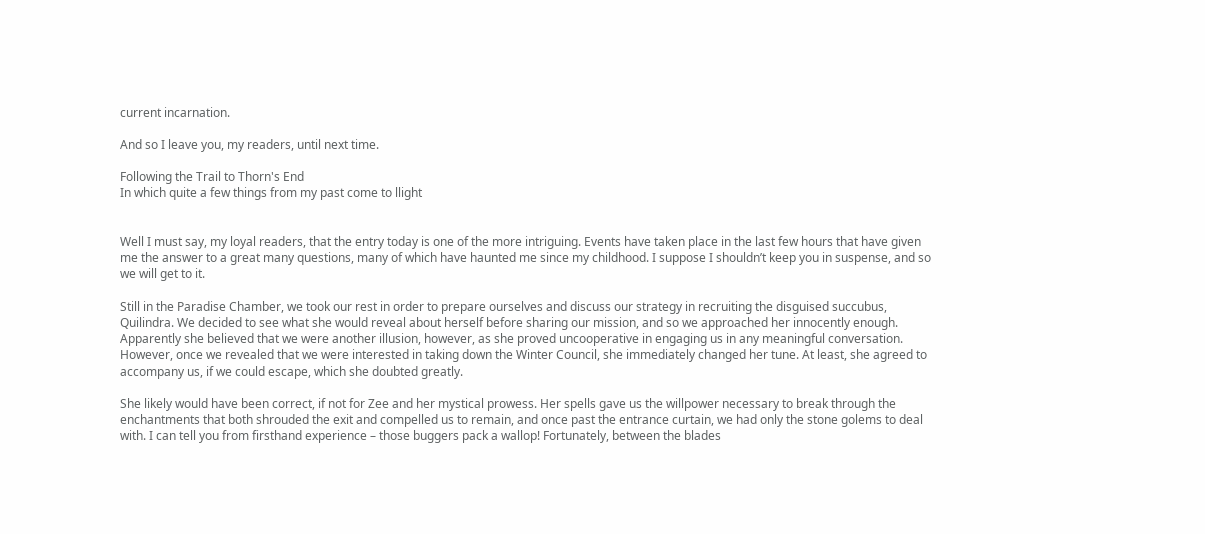current incarnation.

And so I leave you, my readers, until next time.

Following the Trail to Thorn's End
In which quite a few things from my past come to llight


Well I must say, my loyal readers, that the entry today is one of the more intriguing. Events have taken place in the last few hours that have given me the answer to a great many questions, many of which have haunted me since my childhood. I suppose I shouldn’t keep you in suspense, and so we will get to it.

Still in the Paradise Chamber, we took our rest in order to prepare ourselves and discuss our strategy in recruiting the disguised succubus, Quilindra. We decided to see what she would reveal about herself before sharing our mission, and so we approached her innocently enough. Apparently she believed that we were another illusion, however, as she proved uncooperative in engaging us in any meaningful conversation. However, once we revealed that we were interested in taking down the Winter Council, she immediately changed her tune. At least, she agreed to accompany us, if we could escape, which she doubted greatly.

She likely would have been correct, if not for Zee and her mystical prowess. Her spells gave us the willpower necessary to break through the enchantments that both shrouded the exit and compelled us to remain, and once past the entrance curtain, we had only the stone golems to deal with. I can tell you from firsthand experience – those buggers pack a wallop! Fortunately, between the blades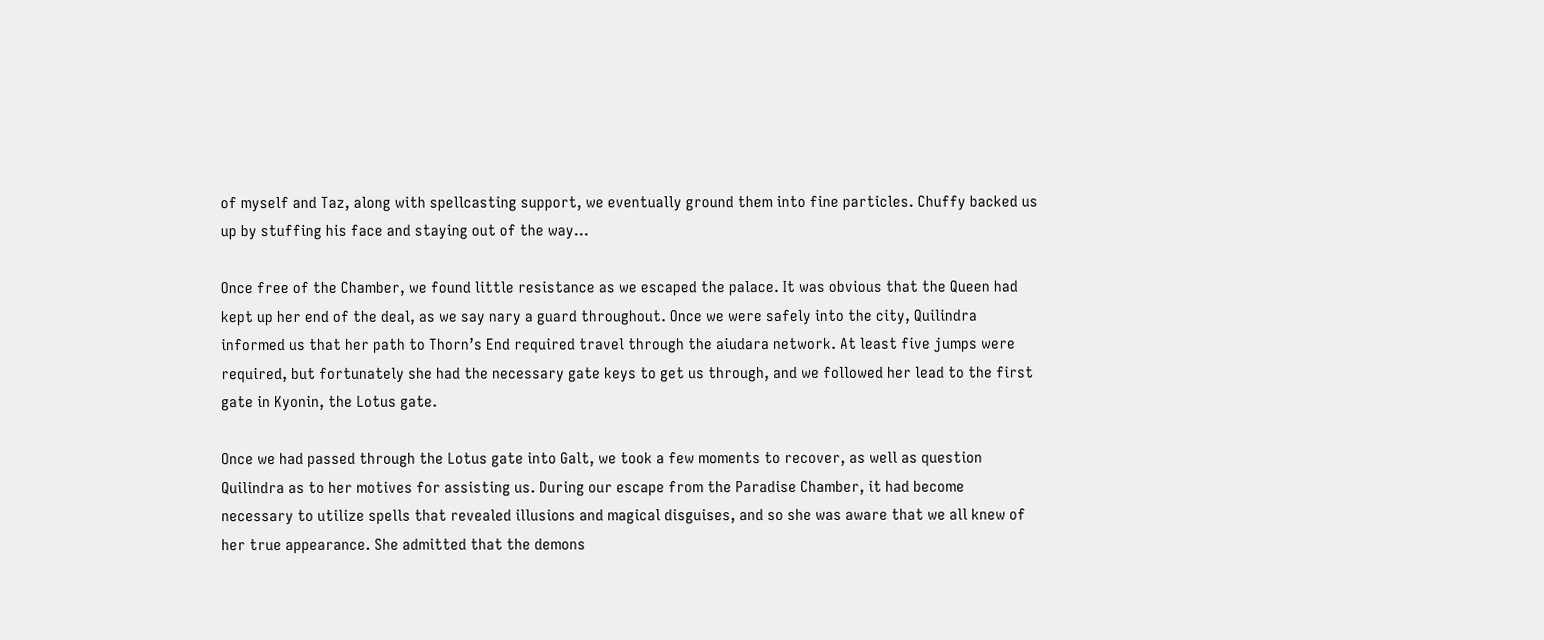of myself and Taz, along with spellcasting support, we eventually ground them into fine particles. Chuffy backed us up by stuffing his face and staying out of the way…

Once free of the Chamber, we found little resistance as we escaped the palace. It was obvious that the Queen had kept up her end of the deal, as we say nary a guard throughout. Once we were safely into the city, Quilindra informed us that her path to Thorn’s End required travel through the aiudara network. At least five jumps were required, but fortunately she had the necessary gate keys to get us through, and we followed her lead to the first gate in Kyonin, the Lotus gate.

Once we had passed through the Lotus gate into Galt, we took a few moments to recover, as well as question Quilindra as to her motives for assisting us. During our escape from the Paradise Chamber, it had become necessary to utilize spells that revealed illusions and magical disguises, and so she was aware that we all knew of her true appearance. She admitted that the demons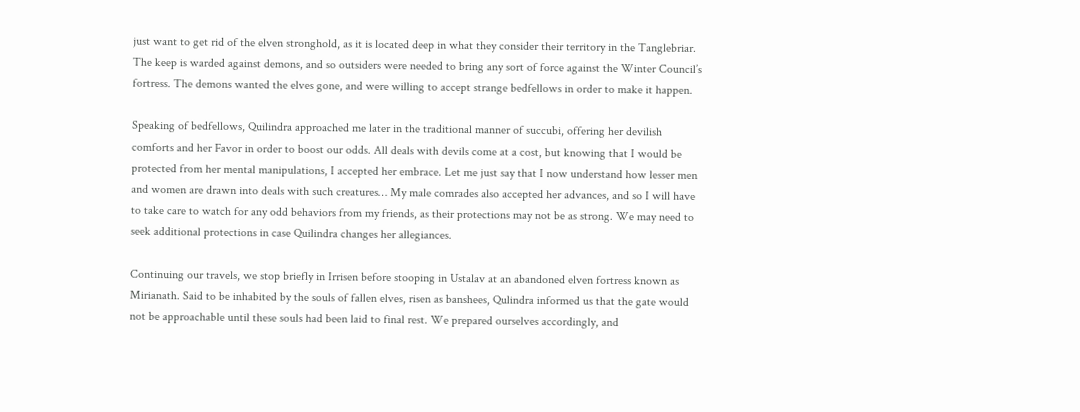just want to get rid of the elven stronghold, as it is located deep in what they consider their territory in the Tanglebriar. The keep is warded against demons, and so outsiders were needed to bring any sort of force against the Winter Council’s fortress. The demons wanted the elves gone, and were willing to accept strange bedfellows in order to make it happen.

Speaking of bedfellows, Quilindra approached me later in the traditional manner of succubi, offering her devilish comforts and her Favor in order to boost our odds. All deals with devils come at a cost, but knowing that I would be protected from her mental manipulations, I accepted her embrace. Let me just say that I now understand how lesser men and women are drawn into deals with such creatures… My male comrades also accepted her advances, and so I will have to take care to watch for any odd behaviors from my friends, as their protections may not be as strong. We may need to seek additional protections in case Quilindra changes her allegiances.

Continuing our travels, we stop briefly in Irrisen before stooping in Ustalav at an abandoned elven fortress known as Mirianath. Said to be inhabited by the souls of fallen elves, risen as banshees, Qulindra informed us that the gate would not be approachable until these souls had been laid to final rest. We prepared ourselves accordingly, and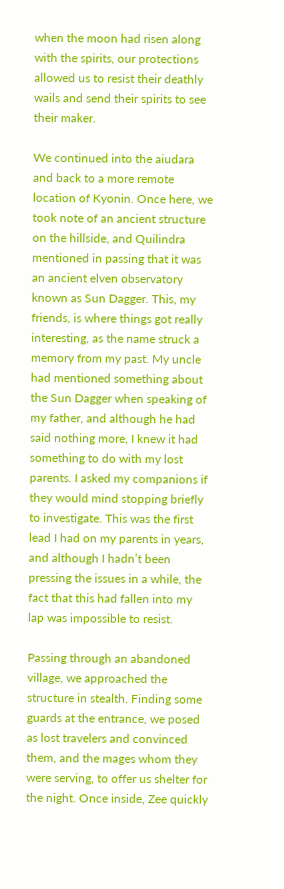when the moon had risen along with the spirits, our protections allowed us to resist their deathly wails and send their spirits to see their maker.

We continued into the aiudara and back to a more remote location of Kyonin. Once here, we took note of an ancient structure on the hillside, and Quilindra mentioned in passing that it was an ancient elven observatory known as Sun Dagger. This, my friends, is where things got really interesting, as the name struck a memory from my past. My uncle had mentioned something about the Sun Dagger when speaking of my father, and although he had said nothing more, I knew it had something to do with my lost parents. I asked my companions if they would mind stopping briefly to investigate. This was the first lead I had on my parents in years, and although I hadn’t been pressing the issues in a while, the fact that this had fallen into my lap was impossible to resist.

Passing through an abandoned village, we approached the structure in stealth. Finding some guards at the entrance, we posed as lost travelers and convinced them, and the mages whom they were serving, to offer us shelter for the night. Once inside, Zee quickly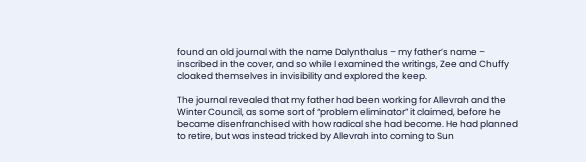found an old journal with the name Dalynthalus – my father’s name – inscribed in the cover, and so while I examined the writings, Zee and Chuffy cloaked themselves in invisibility and explored the keep.

The journal revealed that my father had been working for Allevrah and the Winter Council, as some sort of “problem eliminator” it claimed, before he became disenfranchised with how radical she had become. He had planned to retire, but was instead tricked by Allevrah into coming to Sun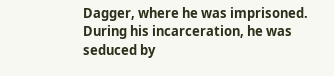Dagger, where he was imprisoned. During his incarceration, he was seduced by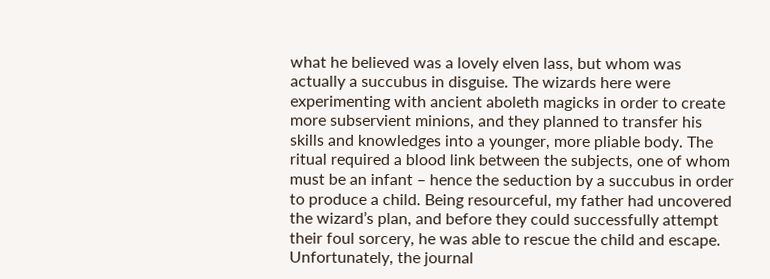what he believed was a lovely elven lass, but whom was actually a succubus in disguise. The wizards here were experimenting with ancient aboleth magicks in order to create more subservient minions, and they planned to transfer his skills and knowledges into a younger, more pliable body. The ritual required a blood link between the subjects, one of whom must be an infant – hence the seduction by a succubus in order to produce a child. Being resourceful, my father had uncovered the wizard’s plan, and before they could successfully attempt their foul sorcery, he was able to rescue the child and escape. Unfortunately, the journal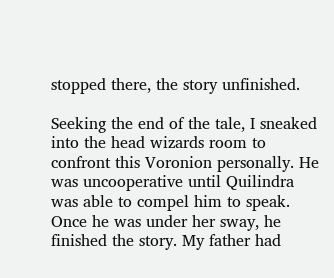stopped there, the story unfinished.

Seeking the end of the tale, I sneaked into the head wizards room to confront this Voronion personally. He was uncooperative until Quilindra was able to compel him to speak. Once he was under her sway, he finished the story. My father had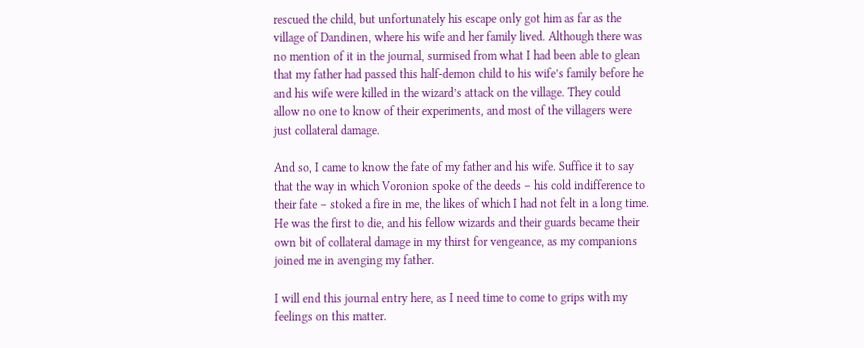rescued the child, but unfortunately his escape only got him as far as the village of Dandinen, where his wife and her family lived. Although there was no mention of it in the journal, surmised from what I had been able to glean that my father had passed this half-demon child to his wife’s family before he and his wife were killed in the wizard’s attack on the village. They could allow no one to know of their experiments, and most of the villagers were just collateral damage.

And so, I came to know the fate of my father and his wife. Suffice it to say that the way in which Voronion spoke of the deeds – his cold indifference to their fate – stoked a fire in me, the likes of which I had not felt in a long time. He was the first to die, and his fellow wizards and their guards became their own bit of collateral damage in my thirst for vengeance, as my companions joined me in avenging my father.

I will end this journal entry here, as I need time to come to grips with my feelings on this matter.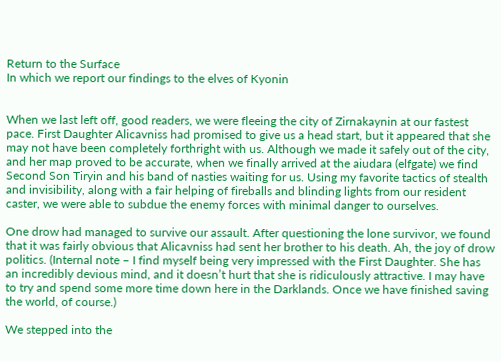Return to the Surface
In which we report our findings to the elves of Kyonin


When we last left off, good readers, we were fleeing the city of Zirnakaynin at our fastest pace. First Daughter Alicavniss had promised to give us a head start, but it appeared that she may not have been completely forthright with us. Although we made it safely out of the city, and her map proved to be accurate, when we finally arrived at the aiudara (elfgate) we find Second Son Tiryin and his band of nasties waiting for us. Using my favorite tactics of stealth and invisibility, along with a fair helping of fireballs and blinding lights from our resident caster, we were able to subdue the enemy forces with minimal danger to ourselves.

One drow had managed to survive our assault. After questioning the lone survivor, we found that it was fairly obvious that Alicavniss had sent her brother to his death. Ah, the joy of drow politics. (Internal note – I find myself being very impressed with the First Daughter. She has an incredibly devious mind, and it doesn’t hurt that she is ridiculously attractive. I may have to try and spend some more time down here in the Darklands. Once we have finished saving the world, of course.)

We stepped into the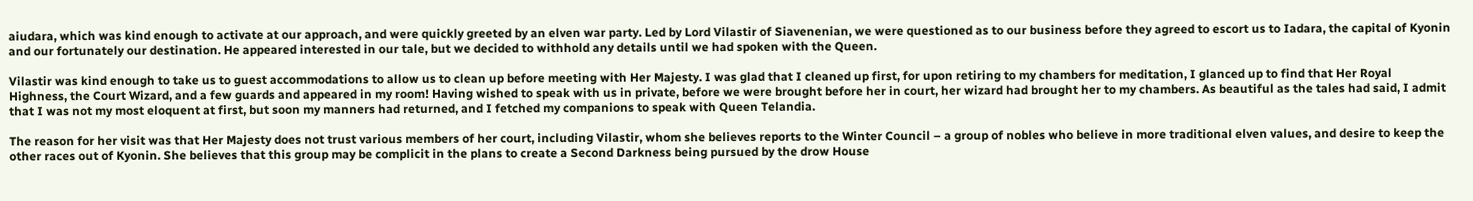aiudara, which was kind enough to activate at our approach, and were quickly greeted by an elven war party. Led by Lord Vilastir of Siavenenian, we were questioned as to our business before they agreed to escort us to Iadara, the capital of Kyonin and our fortunately our destination. He appeared interested in our tale, but we decided to withhold any details until we had spoken with the Queen.

Vilastir was kind enough to take us to guest accommodations to allow us to clean up before meeting with Her Majesty. I was glad that I cleaned up first, for upon retiring to my chambers for meditation, I glanced up to find that Her Royal Highness, the Court Wizard, and a few guards and appeared in my room! Having wished to speak with us in private, before we were brought before her in court, her wizard had brought her to my chambers. As beautiful as the tales had said, I admit that I was not my most eloquent at first, but soon my manners had returned, and I fetched my companions to speak with Queen Telandia.

The reason for her visit was that Her Majesty does not trust various members of her court, including Vilastir, whom she believes reports to the Winter Council – a group of nobles who believe in more traditional elven values, and desire to keep the other races out of Kyonin. She believes that this group may be complicit in the plans to create a Second Darkness being pursued by the drow House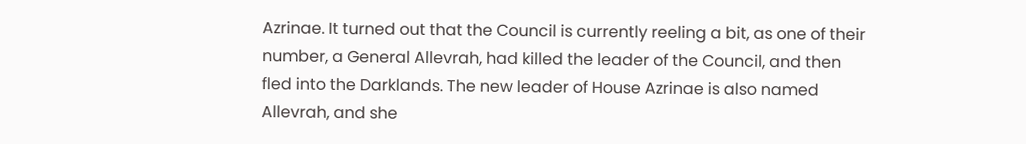Azrinae. It turned out that the Council is currently reeling a bit, as one of their number, a General Allevrah, had killed the leader of the Council, and then fled into the Darklands. The new leader of House Azrinae is also named Allevrah, and she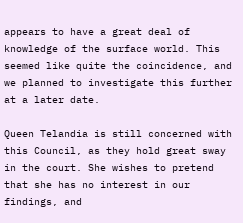appears to have a great deal of knowledge of the surface world. This seemed like quite the coincidence, and we planned to investigate this further at a later date.

Queen Telandia is still concerned with this Council, as they hold great sway in the court. She wishes to pretend that she has no interest in our findings, and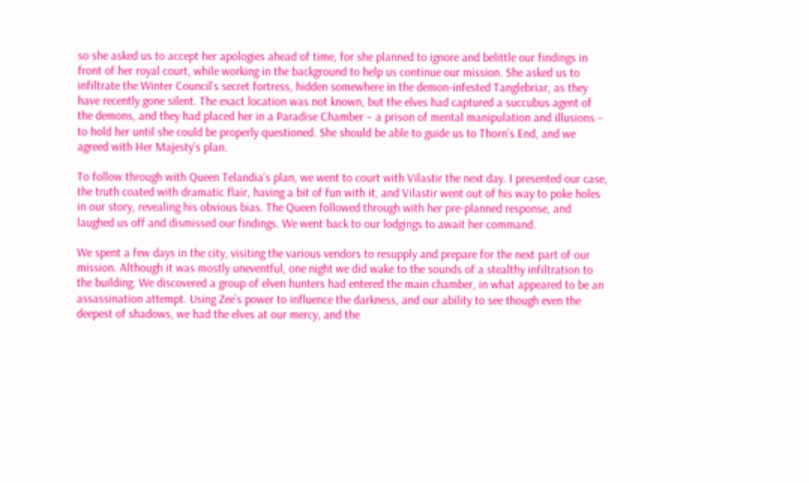so she asked us to accept her apologies ahead of time, for she planned to ignore and belittle our findings in front of her royal court, while working in the background to help us continue our mission. She asked us to infiltrate the Winter Council’s secret fortress, hidden somewhere in the demon-infested Tanglebriar, as they have recently gone silent. The exact location was not known, but the elves had captured a succubus agent of the demons, and they had placed her in a Paradise Chamber – a prison of mental manipulation and illusions – to hold her until she could be properly questioned. She should be able to guide us to Thorn’s End, and we agreed with Her Majesty’s plan.

To follow through with Queen Telandia’s plan, we went to court with Vilastir the next day. I presented our case, the truth coated with dramatic flair, having a bit of fun with it, and Vilastir went out of his way to poke holes in our story, revealing his obvious bias. The Queen followed through with her pre-planned response, and laughed us off and dismissed our findings. We went back to our lodgings to await her command.

We spent a few days in the city, visiting the various vendors to resupply and prepare for the next part of our mission. Although it was mostly uneventful, one night we did wake to the sounds of a stealthy infiltration to the building. We discovered a group of elven hunters had entered the main chamber, in what appeared to be an assassination attempt. Using Zee’s power to influence the darkness, and our ability to see though even the deepest of shadows, we had the elves at our mercy, and the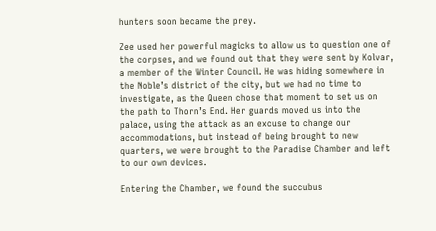hunters soon became the prey.

Zee used her powerful magicks to allow us to question one of the corpses, and we found out that they were sent by Kolvar, a member of the Winter Council. He was hiding somewhere in the Noble’s district of the city, but we had no time to investigate, as the Queen chose that moment to set us on the path to Thorn’s End. Her guards moved us into the palace, using the attack as an excuse to change our accommodations, but instead of being brought to new quarters, we were brought to the Paradise Chamber and left to our own devices.

Entering the Chamber, we found the succubus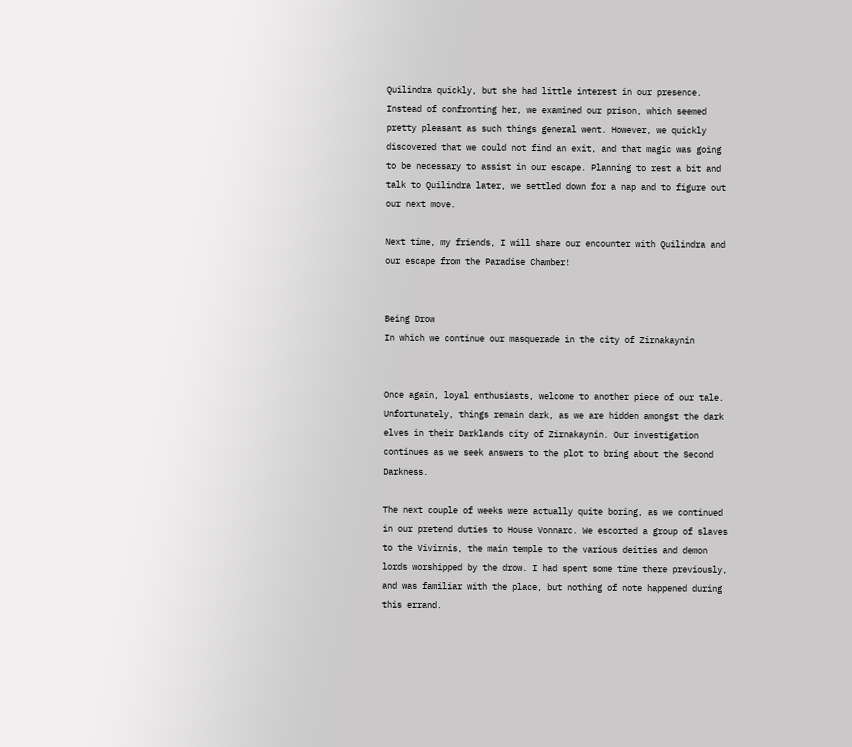Quilindra quickly, but she had little interest in our presence. Instead of confronting her, we examined our prison, which seemed pretty pleasant as such things general went. However, we quickly discovered that we could not find an exit, and that magic was going to be necessary to assist in our escape. Planning to rest a bit and talk to Quilindra later, we settled down for a nap and to figure out our next move.

Next time, my friends, I will share our encounter with Quilindra and our escape from the Paradise Chamber!


Being Drow
In which we continue our masquerade in the city of Zirnakaynin


Once again, loyal enthusiasts, welcome to another piece of our tale. Unfortunately, things remain dark, as we are hidden amongst the dark elves in their Darklands city of Zirnakaynin. Our investigation continues as we seek answers to the plot to bring about the Second Darkness.

The next couple of weeks were actually quite boring, as we continued in our pretend duties to House Vonnarc. We escorted a group of slaves to the Vivirnis, the main temple to the various deities and demon lords worshipped by the drow. I had spent some time there previously, and was familiar with the place, but nothing of note happened during this errand.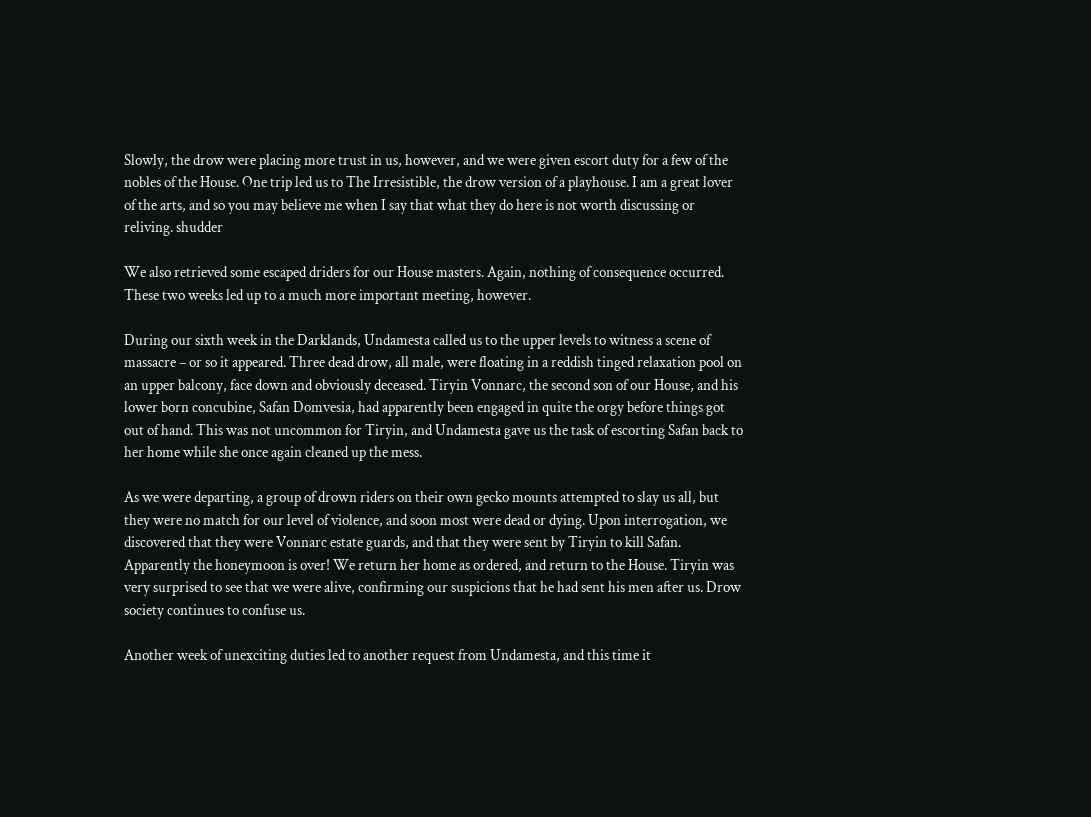Slowly, the drow were placing more trust in us, however, and we were given escort duty for a few of the nobles of the House. One trip led us to The Irresistible, the drow version of a playhouse. I am a great lover of the arts, and so you may believe me when I say that what they do here is not worth discussing or reliving. shudder

We also retrieved some escaped driders for our House masters. Again, nothing of consequence occurred. These two weeks led up to a much more important meeting, however.

During our sixth week in the Darklands, Undamesta called us to the upper levels to witness a scene of massacre – or so it appeared. Three dead drow, all male, were floating in a reddish tinged relaxation pool on an upper balcony, face down and obviously deceased. Tiryin Vonnarc, the second son of our House, and his lower born concubine, Safan Domvesia, had apparently been engaged in quite the orgy before things got out of hand. This was not uncommon for Tiryin, and Undamesta gave us the task of escorting Safan back to her home while she once again cleaned up the mess.

As we were departing, a group of drown riders on their own gecko mounts attempted to slay us all, but they were no match for our level of violence, and soon most were dead or dying. Upon interrogation, we discovered that they were Vonnarc estate guards, and that they were sent by Tiryin to kill Safan. Apparently the honeymoon is over! We return her home as ordered, and return to the House. Tiryin was very surprised to see that we were alive, confirming our suspicions that he had sent his men after us. Drow society continues to confuse us.

Another week of unexciting duties led to another request from Undamesta, and this time it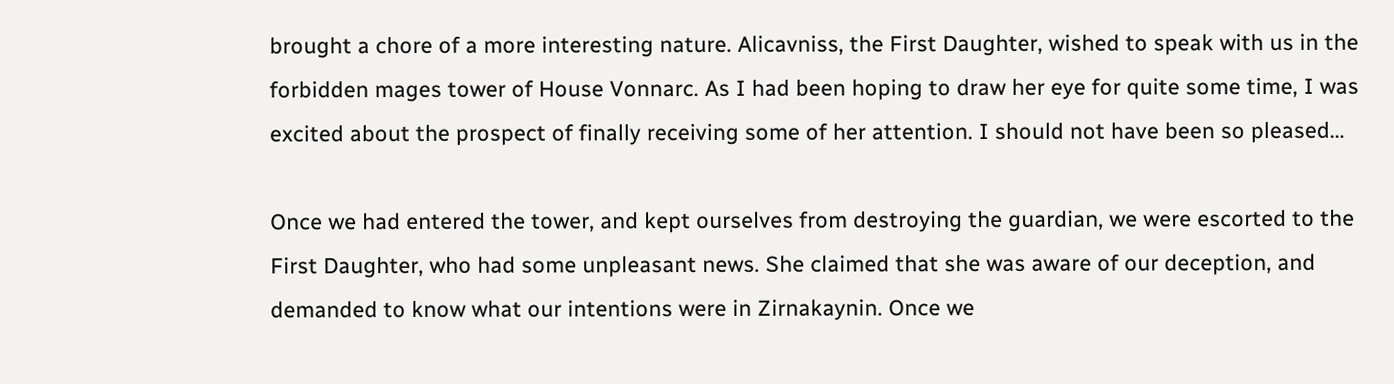brought a chore of a more interesting nature. Alicavniss, the First Daughter, wished to speak with us in the forbidden mages tower of House Vonnarc. As I had been hoping to draw her eye for quite some time, I was excited about the prospect of finally receiving some of her attention. I should not have been so pleased…

Once we had entered the tower, and kept ourselves from destroying the guardian, we were escorted to the First Daughter, who had some unpleasant news. She claimed that she was aware of our deception, and demanded to know what our intentions were in Zirnakaynin. Once we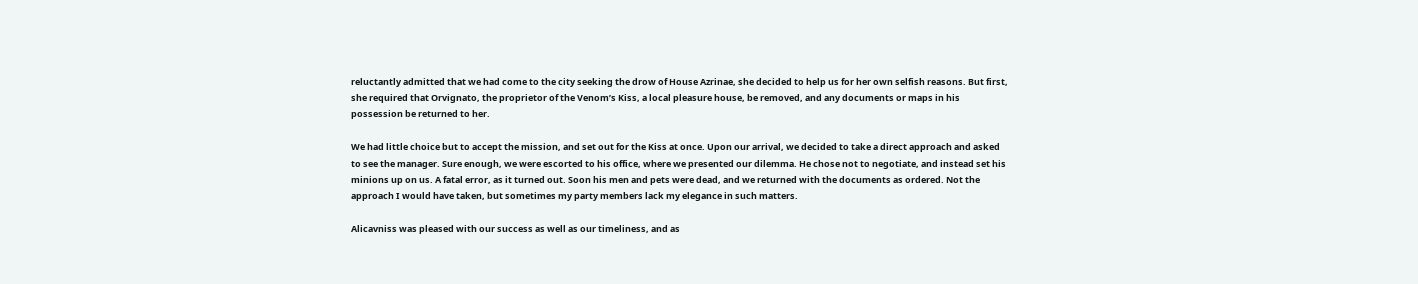reluctantly admitted that we had come to the city seeking the drow of House Azrinae, she decided to help us for her own selfish reasons. But first, she required that Orvignato, the proprietor of the Venom’s Kiss, a local pleasure house, be removed, and any documents or maps in his possession be returned to her.

We had little choice but to accept the mission, and set out for the Kiss at once. Upon our arrival, we decided to take a direct approach and asked to see the manager. Sure enough, we were escorted to his office, where we presented our dilemma. He chose not to negotiate, and instead set his minions up on us. A fatal error, as it turned out. Soon his men and pets were dead, and we returned with the documents as ordered. Not the approach I would have taken, but sometimes my party members lack my elegance in such matters.

Alicavniss was pleased with our success as well as our timeliness, and as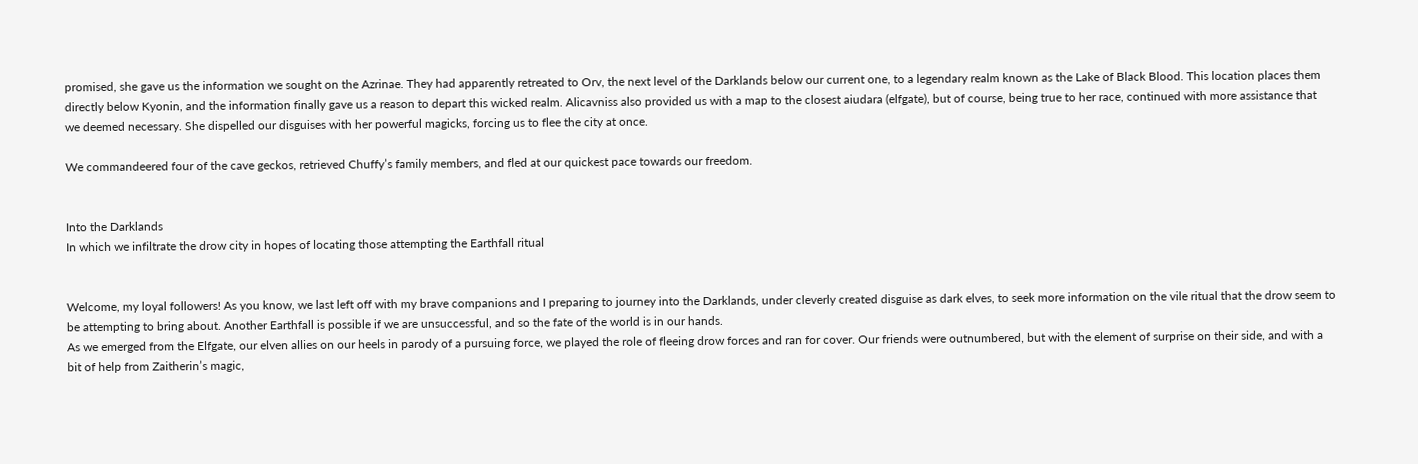promised, she gave us the information we sought on the Azrinae. They had apparently retreated to Orv, the next level of the Darklands below our current one, to a legendary realm known as the Lake of Black Blood. This location places them directly below Kyonin, and the information finally gave us a reason to depart this wicked realm. Alicavniss also provided us with a map to the closest aiudara (elfgate), but of course, being true to her race, continued with more assistance that we deemed necessary. She dispelled our disguises with her powerful magicks, forcing us to flee the city at once.

We commandeered four of the cave geckos, retrieved Chuffy’s family members, and fled at our quickest pace towards our freedom.


Into the Darklands
In which we infiltrate the drow city in hopes of locating those attempting the Earthfall ritual


Welcome, my loyal followers! As you know, we last left off with my brave companions and I preparing to journey into the Darklands, under cleverly created disguise as dark elves, to seek more information on the vile ritual that the drow seem to be attempting to bring about. Another Earthfall is possible if we are unsuccessful, and so the fate of the world is in our hands.
As we emerged from the Elfgate, our elven allies on our heels in parody of a pursuing force, we played the role of fleeing drow forces and ran for cover. Our friends were outnumbered, but with the element of surprise on their side, and with a bit of help from Zaitherin’s magic,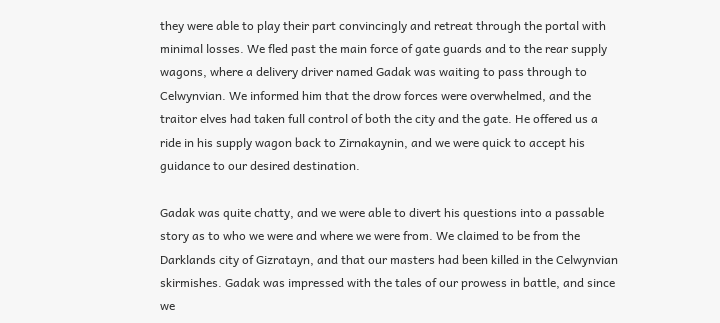they were able to play their part convincingly and retreat through the portal with minimal losses. We fled past the main force of gate guards and to the rear supply wagons, where a delivery driver named Gadak was waiting to pass through to Celwynvian. We informed him that the drow forces were overwhelmed, and the traitor elves had taken full control of both the city and the gate. He offered us a ride in his supply wagon back to Zirnakaynin, and we were quick to accept his guidance to our desired destination.

Gadak was quite chatty, and we were able to divert his questions into a passable story as to who we were and where we were from. We claimed to be from the Darklands city of Gizratayn, and that our masters had been killed in the Celwynvian skirmishes. Gadak was impressed with the tales of our prowess in battle, and since we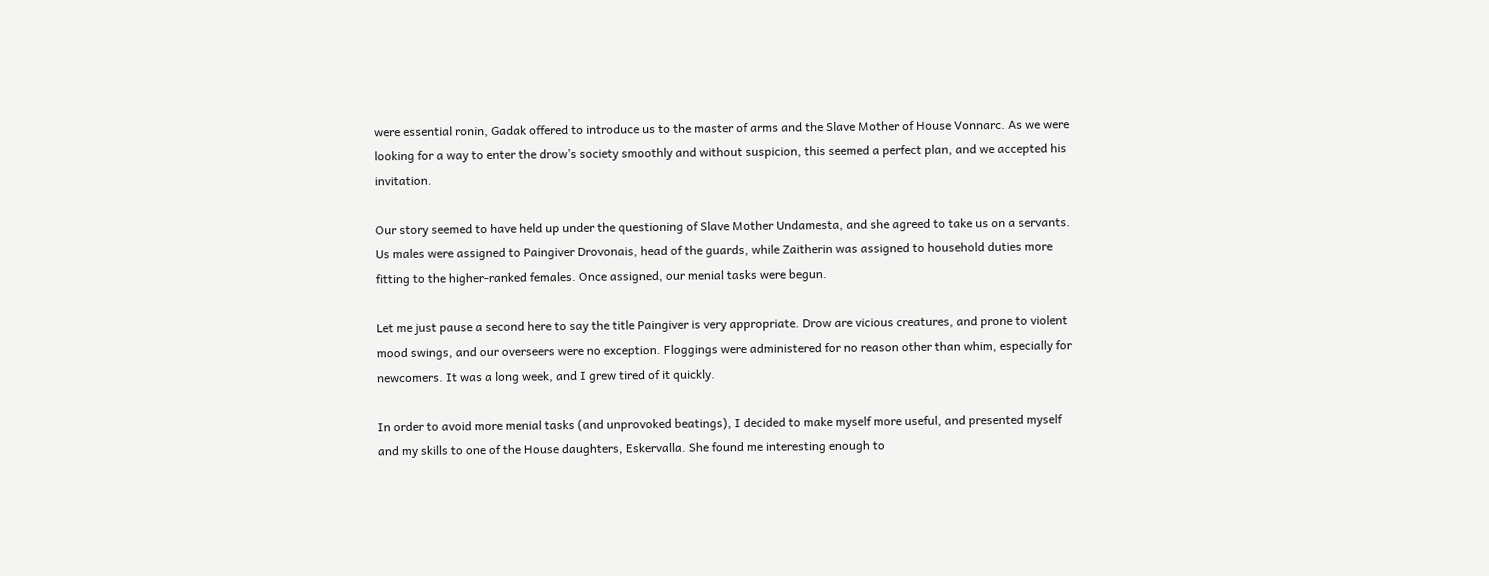were essential ronin, Gadak offered to introduce us to the master of arms and the Slave Mother of House Vonnarc. As we were looking for a way to enter the drow’s society smoothly and without suspicion, this seemed a perfect plan, and we accepted his invitation.

Our story seemed to have held up under the questioning of Slave Mother Undamesta, and she agreed to take us on a servants. Us males were assigned to Paingiver Drovonais, head of the guards, while Zaitherin was assigned to household duties more fitting to the higher-ranked females. Once assigned, our menial tasks were begun.

Let me just pause a second here to say the title Paingiver is very appropriate. Drow are vicious creatures, and prone to violent mood swings, and our overseers were no exception. Floggings were administered for no reason other than whim, especially for newcomers. It was a long week, and I grew tired of it quickly.

In order to avoid more menial tasks (and unprovoked beatings), I decided to make myself more useful, and presented myself and my skills to one of the House daughters, Eskervalla. She found me interesting enough to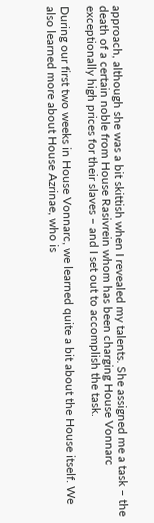approach, although she was a bit skittish when I revealed my talents. She assigned me a task – the death of a certain noble from House Rasivrein whom has been charging House Vonnarc exceptionally high prices for their slaves – and I set out to accomplish the task.

During our first two weeks in House Vonnarc, we learned quite a bit about the House itself. We also learned more about House Azrinae, who is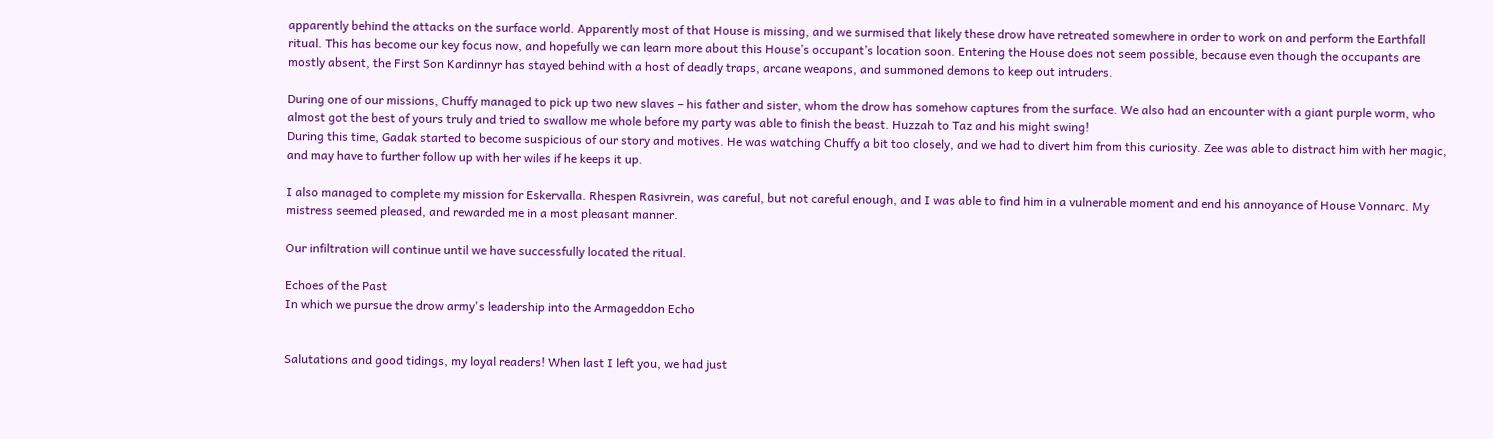apparently behind the attacks on the surface world. Apparently most of that House is missing, and we surmised that likely these drow have retreated somewhere in order to work on and perform the Earthfall ritual. This has become our key focus now, and hopefully we can learn more about this House’s occupant’s location soon. Entering the House does not seem possible, because even though the occupants are mostly absent, the First Son Kardinnyr has stayed behind with a host of deadly traps, arcane weapons, and summoned demons to keep out intruders.

During one of our missions, Chuffy managed to pick up two new slaves – his father and sister, whom the drow has somehow captures from the surface. We also had an encounter with a giant purple worm, who almost got the best of yours truly and tried to swallow me whole before my party was able to finish the beast. Huzzah to Taz and his might swing!
During this time, Gadak started to become suspicious of our story and motives. He was watching Chuffy a bit too closely, and we had to divert him from this curiosity. Zee was able to distract him with her magic, and may have to further follow up with her wiles if he keeps it up.

I also managed to complete my mission for Eskervalla. Rhespen Rasivrein, was careful, but not careful enough, and I was able to find him in a vulnerable moment and end his annoyance of House Vonnarc. My mistress seemed pleased, and rewarded me in a most pleasant manner.

Our infiltration will continue until we have successfully located the ritual.

Echoes of the Past
In which we pursue the drow army's leadership into the Armageddon Echo


Salutations and good tidings, my loyal readers! When last I left you, we had just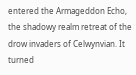entered the Armageddon Echo, the shadowy realm retreat of the drow invaders of Celwynvian. It turned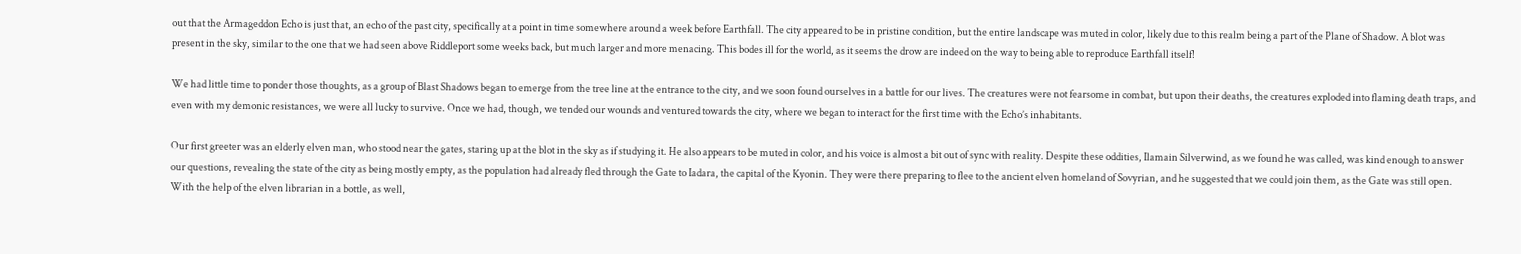out that the Armageddon Echo is just that, an echo of the past city, specifically at a point in time somewhere around a week before Earthfall. The city appeared to be in pristine condition, but the entire landscape was muted in color, likely due to this realm being a part of the Plane of Shadow. A blot was present in the sky, similar to the one that we had seen above Riddleport some weeks back, but much larger and more menacing. This bodes ill for the world, as it seems the drow are indeed on the way to being able to reproduce Earthfall itself!

We had little time to ponder those thoughts, as a group of Blast Shadows began to emerge from the tree line at the entrance to the city, and we soon found ourselves in a battle for our lives. The creatures were not fearsome in combat, but upon their deaths, the creatures exploded into flaming death traps, and even with my demonic resistances, we were all lucky to survive. Once we had, though, we tended our wounds and ventured towards the city, where we began to interact for the first time with the Echo’s inhabitants.

Our first greeter was an elderly elven man, who stood near the gates, staring up at the blot in the sky as if studying it. He also appears to be muted in color, and his voice is almost a bit out of sync with reality. Despite these oddities, Ilamain Silverwind, as we found he was called, was kind enough to answer our questions, revealing the state of the city as being mostly empty, as the population had already fled through the Gate to Iadara, the capital of the Kyonin. They were there preparing to flee to the ancient elven homeland of Sovyrian, and he suggested that we could join them, as the Gate was still open. With the help of the elven librarian in a bottle, as well,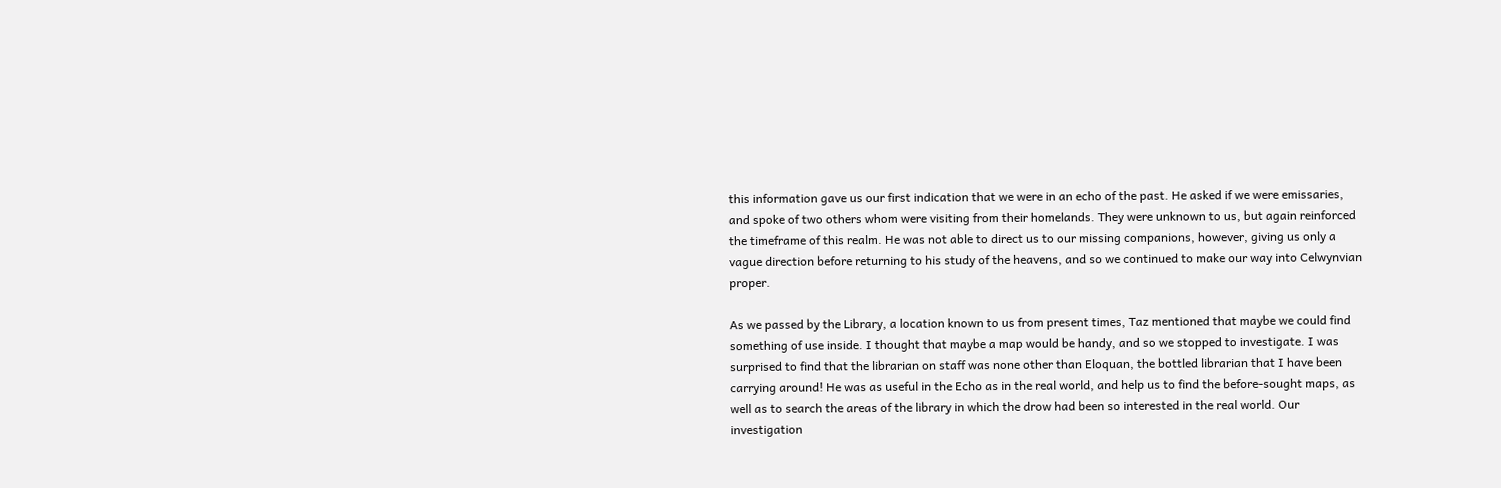this information gave us our first indication that we were in an echo of the past. He asked if we were emissaries, and spoke of two others whom were visiting from their homelands. They were unknown to us, but again reinforced the timeframe of this realm. He was not able to direct us to our missing companions, however, giving us only a vague direction before returning to his study of the heavens, and so we continued to make our way into Celwynvian proper.

As we passed by the Library, a location known to us from present times, Taz mentioned that maybe we could find something of use inside. I thought that maybe a map would be handy, and so we stopped to investigate. I was surprised to find that the librarian on staff was none other than Eloquan, the bottled librarian that I have been carrying around! He was as useful in the Echo as in the real world, and help us to find the before-sought maps, as well as to search the areas of the library in which the drow had been so interested in the real world. Our investigation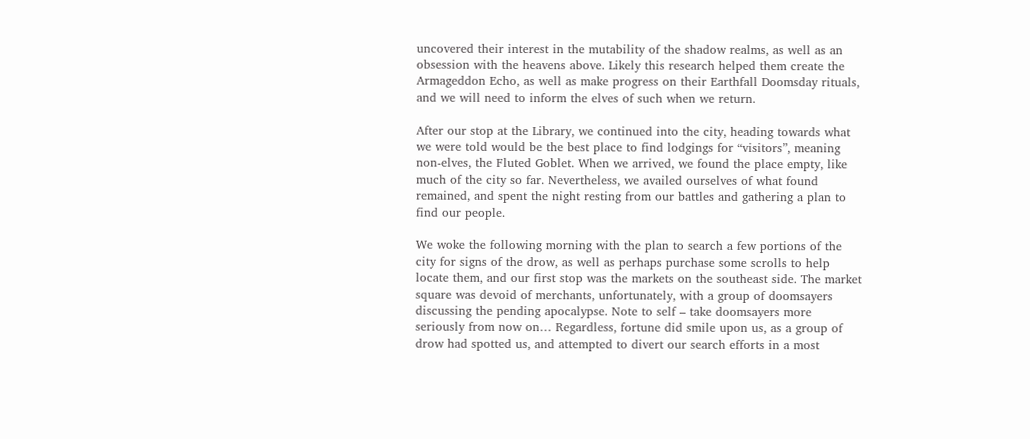uncovered their interest in the mutability of the shadow realms, as well as an obsession with the heavens above. Likely this research helped them create the Armageddon Echo, as well as make progress on their Earthfall Doomsday rituals, and we will need to inform the elves of such when we return.

After our stop at the Library, we continued into the city, heading towards what we were told would be the best place to find lodgings for “visitors”, meaning non-elves, the Fluted Goblet. When we arrived, we found the place empty, like much of the city so far. Nevertheless, we availed ourselves of what found remained, and spent the night resting from our battles and gathering a plan to find our people.

We woke the following morning with the plan to search a few portions of the city for signs of the drow, as well as perhaps purchase some scrolls to help locate them, and our first stop was the markets on the southeast side. The market square was devoid of merchants, unfortunately, with a group of doomsayers discussing the pending apocalypse. Note to self – take doomsayers more seriously from now on… Regardless, fortune did smile upon us, as a group of drow had spotted us, and attempted to divert our search efforts in a most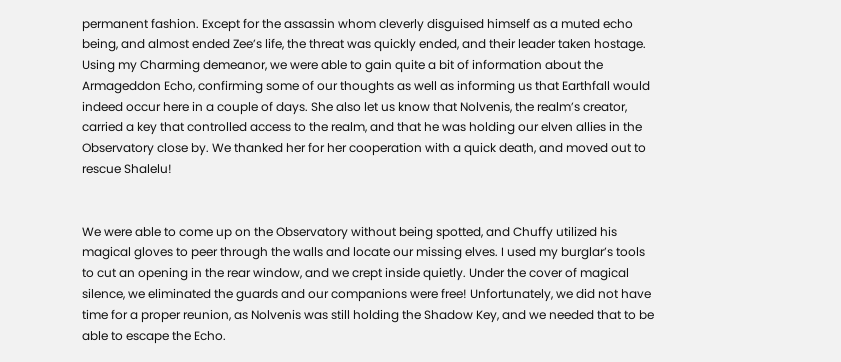permanent fashion. Except for the assassin whom cleverly disguised himself as a muted echo being, and almost ended Zee’s life, the threat was quickly ended, and their leader taken hostage. Using my Charming demeanor, we were able to gain quite a bit of information about the Armageddon Echo, confirming some of our thoughts as well as informing us that Earthfall would indeed occur here in a couple of days. She also let us know that Nolvenis, the realm’s creator, carried a key that controlled access to the realm, and that he was holding our elven allies in the Observatory close by. We thanked her for her cooperation with a quick death, and moved out to rescue Shalelu!


We were able to come up on the Observatory without being spotted, and Chuffy utilized his magical gloves to peer through the walls and locate our missing elves. I used my burglar’s tools to cut an opening in the rear window, and we crept inside quietly. Under the cover of magical silence, we eliminated the guards and our companions were free! Unfortunately, we did not have time for a proper reunion, as Nolvenis was still holding the Shadow Key, and we needed that to be able to escape the Echo.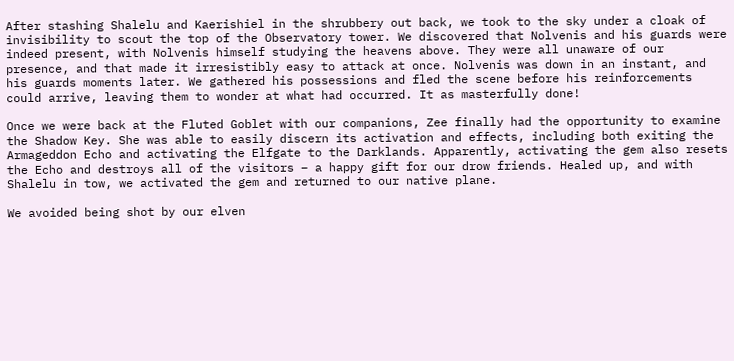After stashing Shalelu and Kaerishiel in the shrubbery out back, we took to the sky under a cloak of invisibility to scout the top of the Observatory tower. We discovered that Nolvenis and his guards were indeed present, with Nolvenis himself studying the heavens above. They were all unaware of our presence, and that made it irresistibly easy to attack at once. Nolvenis was down in an instant, and his guards moments later. We gathered his possessions and fled the scene before his reinforcements could arrive, leaving them to wonder at what had occurred. It as masterfully done!

Once we were back at the Fluted Goblet with our companions, Zee finally had the opportunity to examine the Shadow Key. She was able to easily discern its activation and effects, including both exiting the Armageddon Echo and activating the Elfgate to the Darklands. Apparently, activating the gem also resets the Echo and destroys all of the visitors – a happy gift for our drow friends. Healed up, and with Shalelu in tow, we activated the gem and returned to our native plane.

We avoided being shot by our elven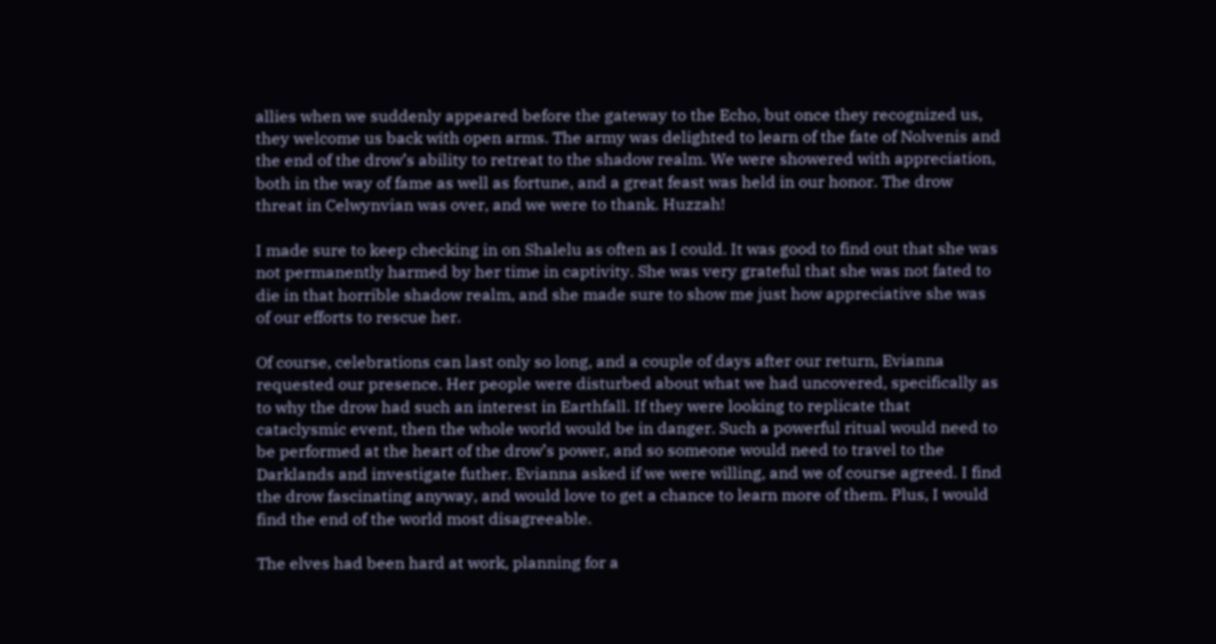allies when we suddenly appeared before the gateway to the Echo, but once they recognized us, they welcome us back with open arms. The army was delighted to learn of the fate of Nolvenis and the end of the drow’s ability to retreat to the shadow realm. We were showered with appreciation, both in the way of fame as well as fortune, and a great feast was held in our honor. The drow threat in Celwynvian was over, and we were to thank. Huzzah!

I made sure to keep checking in on Shalelu as often as I could. It was good to find out that she was not permanently harmed by her time in captivity. She was very grateful that she was not fated to die in that horrible shadow realm, and she made sure to show me just how appreciative she was of our efforts to rescue her.

Of course, celebrations can last only so long, and a couple of days after our return, Evianna requested our presence. Her people were disturbed about what we had uncovered, specifically as to why the drow had such an interest in Earthfall. If they were looking to replicate that cataclysmic event, then the whole world would be in danger. Such a powerful ritual would need to be performed at the heart of the drow’s power, and so someone would need to travel to the Darklands and investigate futher. Evianna asked if we were willing, and we of course agreed. I find the drow fascinating anyway, and would love to get a chance to learn more of them. Plus, I would find the end of the world most disagreeable.

The elves had been hard at work, planning for a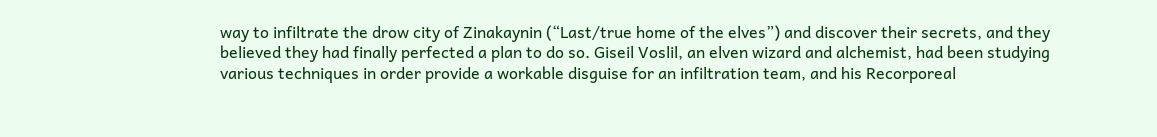way to infiltrate the drow city of Zinakaynin (“Last/true home of the elves”) and discover their secrets, and they believed they had finally perfected a plan to do so. Giseil Voslil, an elven wizard and alchemist, had been studying various techniques in order provide a workable disguise for an infiltration team, and his Recorporeal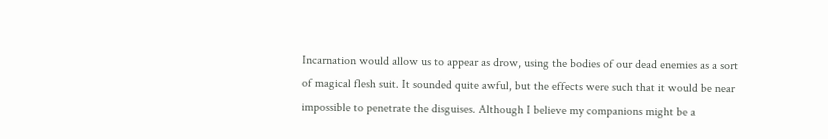Incarnation would allow us to appear as drow, using the bodies of our dead enemies as a sort of magical flesh suit. It sounded quite awful, but the effects were such that it would be near impossible to penetrate the disguises. Although I believe my companions might be a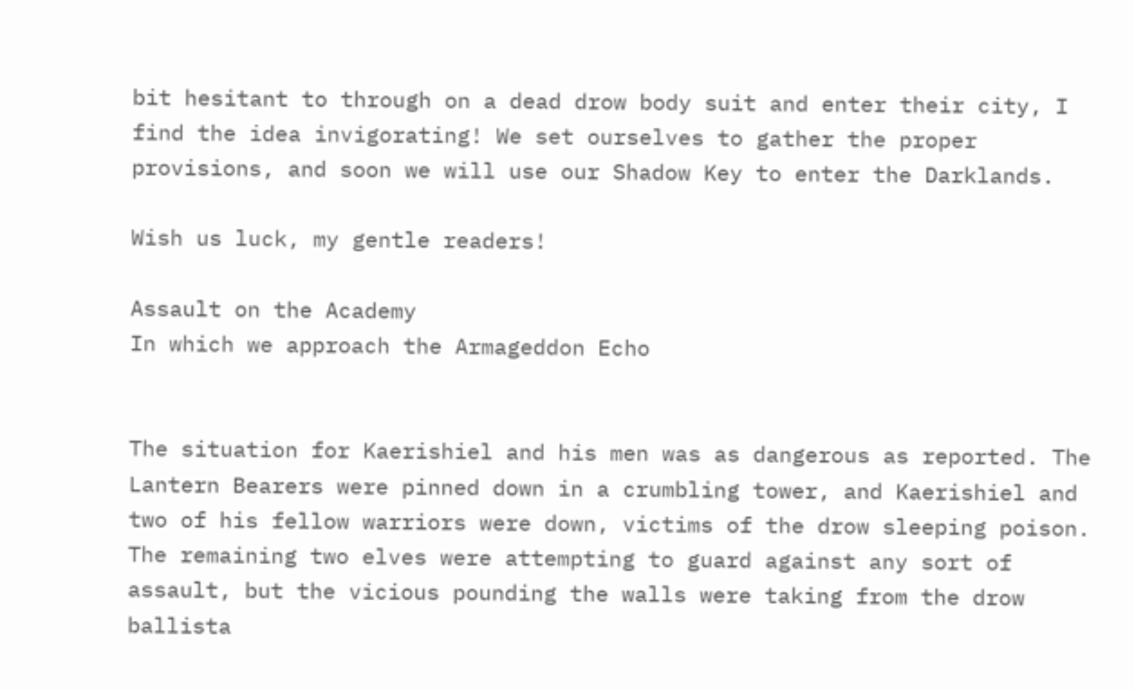bit hesitant to through on a dead drow body suit and enter their city, I find the idea invigorating! We set ourselves to gather the proper provisions, and soon we will use our Shadow Key to enter the Darklands.

Wish us luck, my gentle readers!

Assault on the Academy
In which we approach the Armageddon Echo


The situation for Kaerishiel and his men was as dangerous as reported. The Lantern Bearers were pinned down in a crumbling tower, and Kaerishiel and two of his fellow warriors were down, victims of the drow sleeping poison. The remaining two elves were attempting to guard against any sort of assault, but the vicious pounding the walls were taking from the drow ballista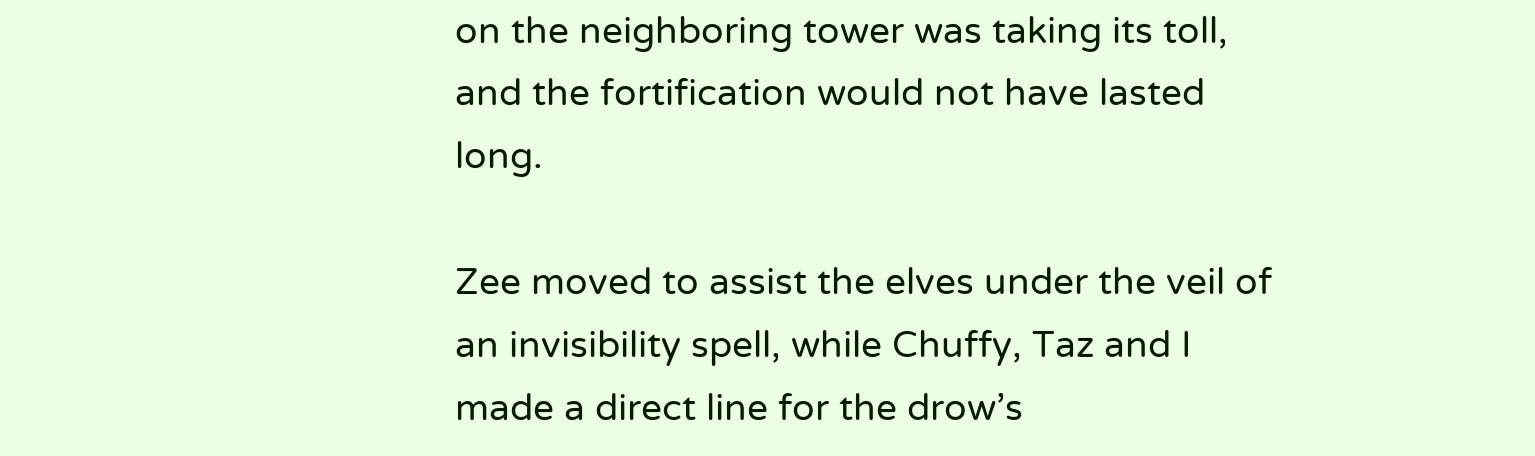on the neighboring tower was taking its toll, and the fortification would not have lasted long.

Zee moved to assist the elves under the veil of an invisibility spell, while Chuffy, Taz and I made a direct line for the drow’s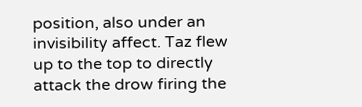position, also under an invisibility affect. Taz flew up to the top to directly attack the drow firing the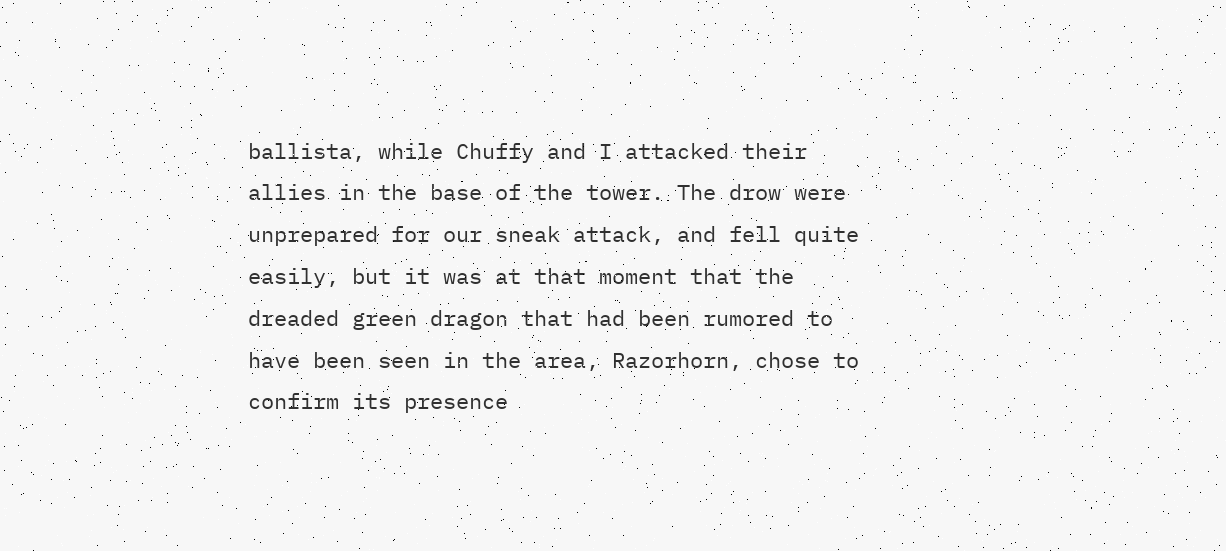ballista, while Chuffy and I attacked their allies in the base of the tower. The drow were unprepared for our sneak attack, and fell quite easily, but it was at that moment that the dreaded green dragon that had been rumored to have been seen in the area, Razorhorn, chose to confirm its presence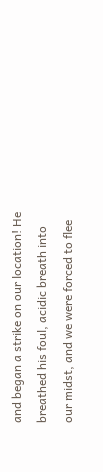and began a strike on our location! He breathed his foul, acidic breath into our midst, and we were forced to flee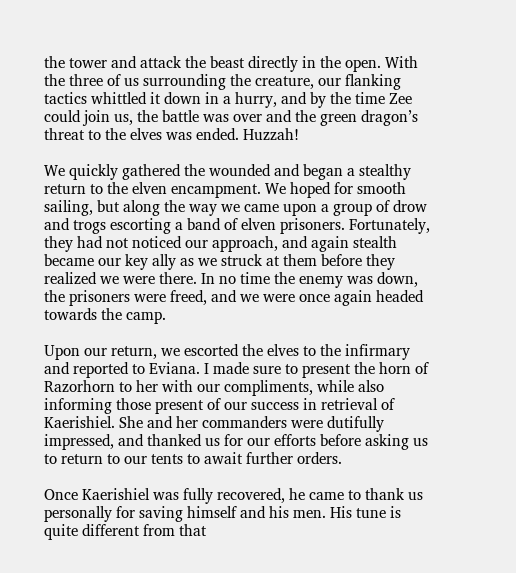the tower and attack the beast directly in the open. With the three of us surrounding the creature, our flanking tactics whittled it down in a hurry, and by the time Zee could join us, the battle was over and the green dragon’s threat to the elves was ended. Huzzah!

We quickly gathered the wounded and began a stealthy return to the elven encampment. We hoped for smooth sailing, but along the way we came upon a group of drow and trogs escorting a band of elven prisoners. Fortunately, they had not noticed our approach, and again stealth became our key ally as we struck at them before they realized we were there. In no time the enemy was down, the prisoners were freed, and we were once again headed towards the camp.

Upon our return, we escorted the elves to the infirmary and reported to Eviana. I made sure to present the horn of Razorhorn to her with our compliments, while also informing those present of our success in retrieval of Kaerishiel. She and her commanders were dutifully impressed, and thanked us for our efforts before asking us to return to our tents to await further orders.

Once Kaerishiel was fully recovered, he came to thank us personally for saving himself and his men. His tune is quite different from that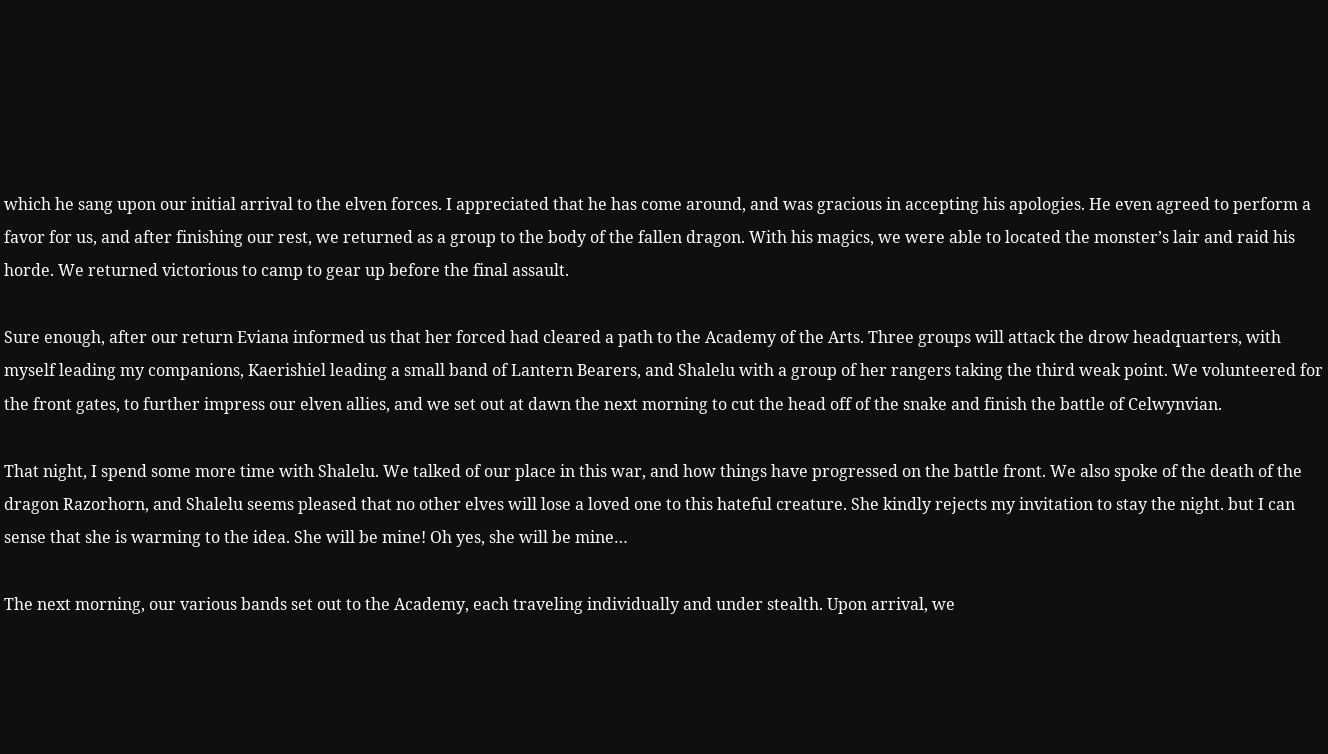which he sang upon our initial arrival to the elven forces. I appreciated that he has come around, and was gracious in accepting his apologies. He even agreed to perform a favor for us, and after finishing our rest, we returned as a group to the body of the fallen dragon. With his magics, we were able to located the monster’s lair and raid his horde. We returned victorious to camp to gear up before the final assault.

Sure enough, after our return Eviana informed us that her forced had cleared a path to the Academy of the Arts. Three groups will attack the drow headquarters, with myself leading my companions, Kaerishiel leading a small band of Lantern Bearers, and Shalelu with a group of her rangers taking the third weak point. We volunteered for the front gates, to further impress our elven allies, and we set out at dawn the next morning to cut the head off of the snake and finish the battle of Celwynvian.

That night, I spend some more time with Shalelu. We talked of our place in this war, and how things have progressed on the battle front. We also spoke of the death of the dragon Razorhorn, and Shalelu seems pleased that no other elves will lose a loved one to this hateful creature. She kindly rejects my invitation to stay the night. but I can sense that she is warming to the idea. She will be mine! Oh yes, she will be mine…

The next morning, our various bands set out to the Academy, each traveling individually and under stealth. Upon arrival, we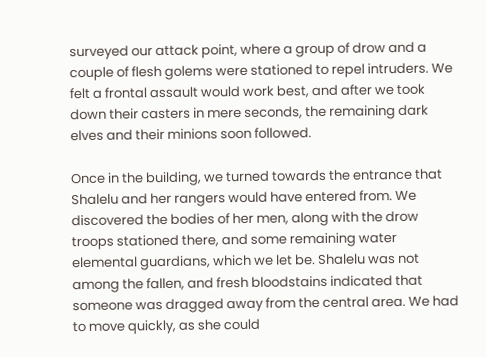surveyed our attack point, where a group of drow and a couple of flesh golems were stationed to repel intruders. We felt a frontal assault would work best, and after we took down their casters in mere seconds, the remaining dark elves and their minions soon followed.

Once in the building, we turned towards the entrance that Shalelu and her rangers would have entered from. We discovered the bodies of her men, along with the drow troops stationed there, and some remaining water elemental guardians, which we let be. Shalelu was not among the fallen, and fresh bloodstains indicated that someone was dragged away from the central area. We had to move quickly, as she could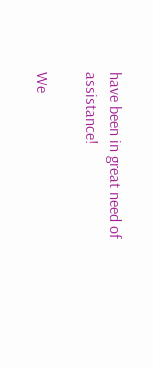have been in great need of assistance!

We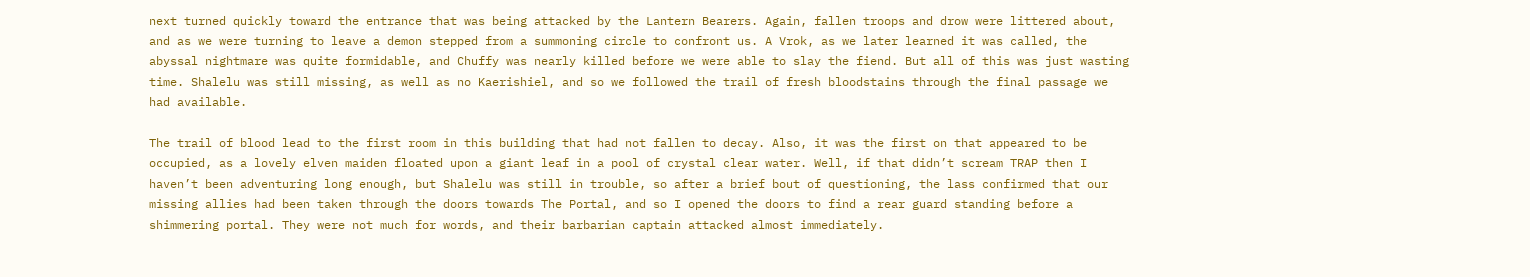next turned quickly toward the entrance that was being attacked by the Lantern Bearers. Again, fallen troops and drow were littered about, and as we were turning to leave a demon stepped from a summoning circle to confront us. A Vrok, as we later learned it was called, the abyssal nightmare was quite formidable, and Chuffy was nearly killed before we were able to slay the fiend. But all of this was just wasting time. Shalelu was still missing, as well as no Kaerishiel, and so we followed the trail of fresh bloodstains through the final passage we had available.

The trail of blood lead to the first room in this building that had not fallen to decay. Also, it was the first on that appeared to be occupied, as a lovely elven maiden floated upon a giant leaf in a pool of crystal clear water. Well, if that didn’t scream TRAP then I haven’t been adventuring long enough, but Shalelu was still in trouble, so after a brief bout of questioning, the lass confirmed that our missing allies had been taken through the doors towards The Portal, and so I opened the doors to find a rear guard standing before a shimmering portal. They were not much for words, and their barbarian captain attacked almost immediately.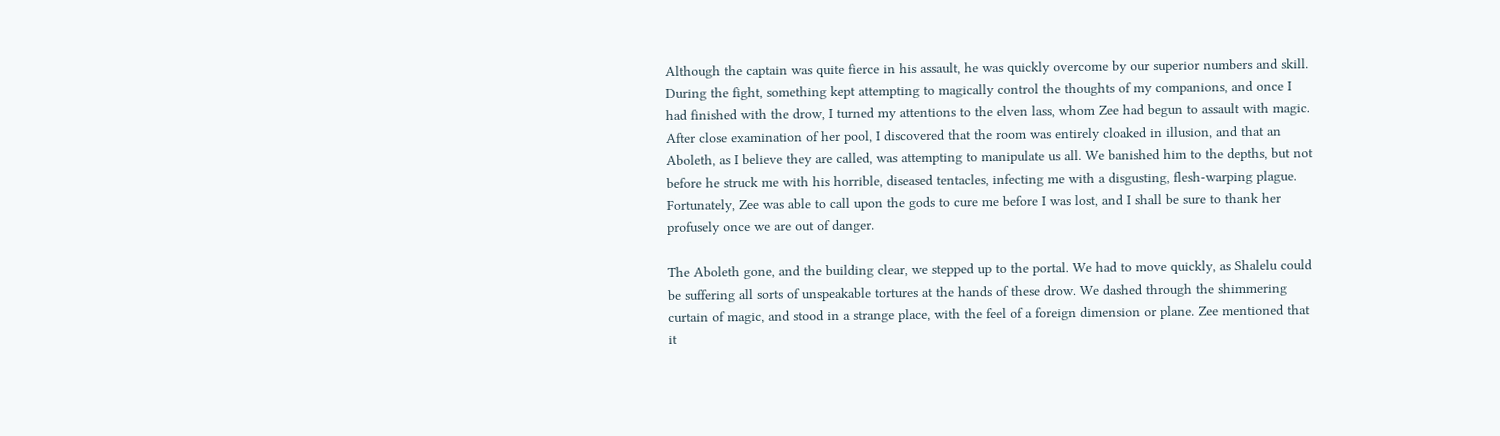Although the captain was quite fierce in his assault, he was quickly overcome by our superior numbers and skill. During the fight, something kept attempting to magically control the thoughts of my companions, and once I had finished with the drow, I turned my attentions to the elven lass, whom Zee had begun to assault with magic. After close examination of her pool, I discovered that the room was entirely cloaked in illusion, and that an Aboleth, as I believe they are called, was attempting to manipulate us all. We banished him to the depths, but not before he struck me with his horrible, diseased tentacles, infecting me with a disgusting, flesh-warping plague. Fortunately, Zee was able to call upon the gods to cure me before I was lost, and I shall be sure to thank her profusely once we are out of danger.

The Aboleth gone, and the building clear, we stepped up to the portal. We had to move quickly, as Shalelu could be suffering all sorts of unspeakable tortures at the hands of these drow. We dashed through the shimmering curtain of magic, and stood in a strange place, with the feel of a foreign dimension or plane. Zee mentioned that it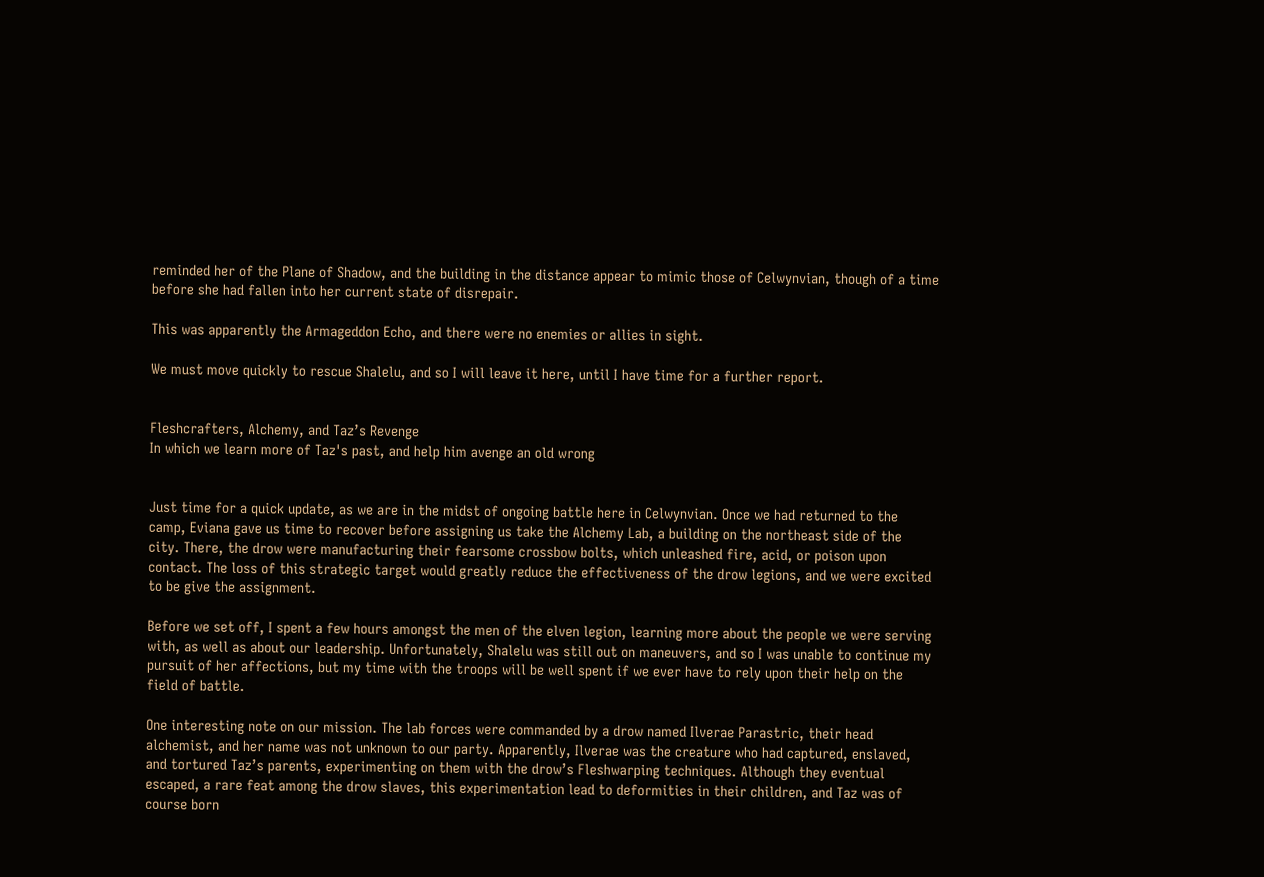reminded her of the Plane of Shadow, and the building in the distance appear to mimic those of Celwynvian, though of a time before she had fallen into her current state of disrepair.

This was apparently the Armageddon Echo, and there were no enemies or allies in sight.

We must move quickly to rescue Shalelu, and so I will leave it here, until I have time for a further report.


Fleshcrafters, Alchemy, and Taz’s Revenge
In which we learn more of Taz's past, and help him avenge an old wrong


Just time for a quick update, as we are in the midst of ongoing battle here in Celwynvian. Once we had returned to the camp, Eviana gave us time to recover before assigning us take the Alchemy Lab, a building on the northeast side of the city. There, the drow were manufacturing their fearsome crossbow bolts, which unleashed fire, acid, or poison upon contact. The loss of this strategic target would greatly reduce the effectiveness of the drow legions, and we were excited to be give the assignment.

Before we set off, I spent a few hours amongst the men of the elven legion, learning more about the people we were serving with, as well as about our leadership. Unfortunately, Shalelu was still out on maneuvers, and so I was unable to continue my pursuit of her affections, but my time with the troops will be well spent if we ever have to rely upon their help on the field of battle.

One interesting note on our mission. The lab forces were commanded by a drow named Ilverae Parastric, their head alchemist, and her name was not unknown to our party. Apparently, Ilverae was the creature who had captured, enslaved, and tortured Taz’s parents, experimenting on them with the drow’s Fleshwarping techniques. Although they eventual escaped, a rare feat among the drow slaves, this experimentation lead to deformities in their children, and Taz was of course born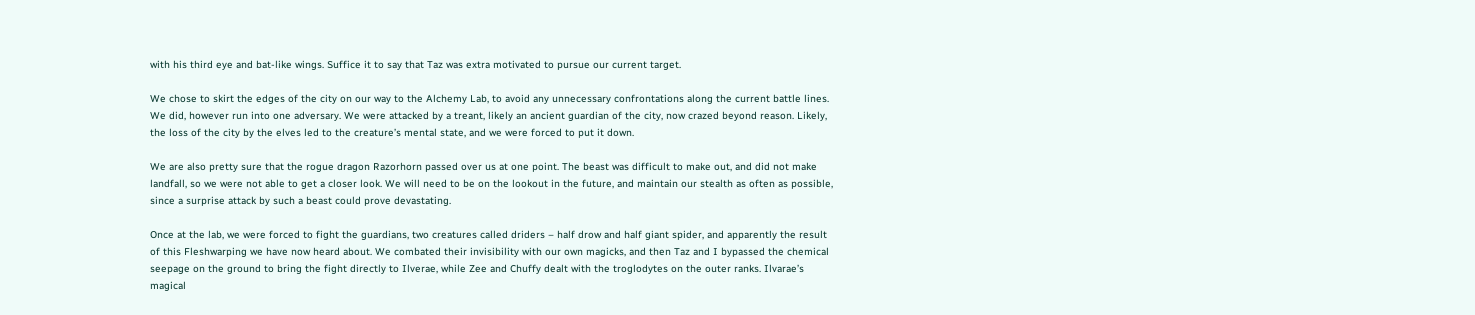with his third eye and bat-like wings. Suffice it to say that Taz was extra motivated to pursue our current target.

We chose to skirt the edges of the city on our way to the Alchemy Lab, to avoid any unnecessary confrontations along the current battle lines. We did, however run into one adversary. We were attacked by a treant, likely an ancient guardian of the city, now crazed beyond reason. Likely, the loss of the city by the elves led to the creature’s mental state, and we were forced to put it down.

We are also pretty sure that the rogue dragon Razorhorn passed over us at one point. The beast was difficult to make out, and did not make landfall, so we were not able to get a closer look. We will need to be on the lookout in the future, and maintain our stealth as often as possible, since a surprise attack by such a beast could prove devastating.

Once at the lab, we were forced to fight the guardians, two creatures called driders – half drow and half giant spider, and apparently the result of this Fleshwarping we have now heard about. We combated their invisibility with our own magicks, and then Taz and I bypassed the chemical seepage on the ground to bring the fight directly to Ilverae, while Zee and Chuffy dealt with the troglodytes on the outer ranks. Ilvarae’s magical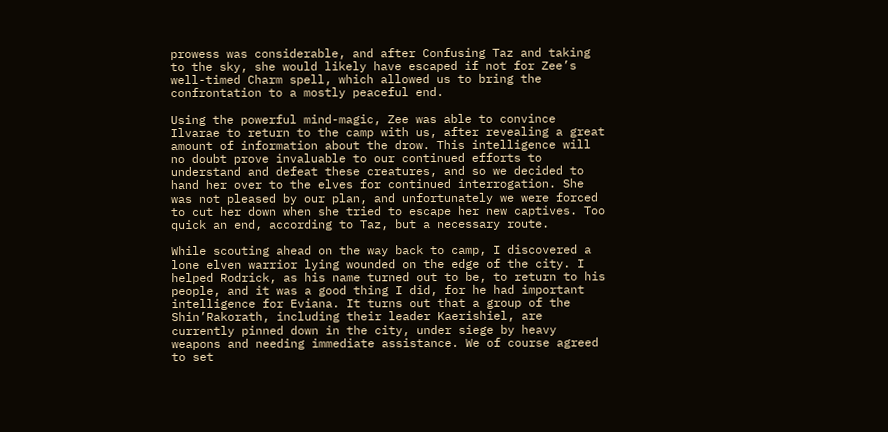prowess was considerable, and after Confusing Taz and taking to the sky, she would likely have escaped if not for Zee’s well-timed Charm spell, which allowed us to bring the confrontation to a mostly peaceful end.

Using the powerful mind-magic, Zee was able to convince Ilvarae to return to the camp with us, after revealing a great amount of information about the drow. This intelligence will no doubt prove invaluable to our continued efforts to understand and defeat these creatures, and so we decided to hand her over to the elves for continued interrogation. She was not pleased by our plan, and unfortunately we were forced to cut her down when she tried to escape her new captives. Too quick an end, according to Taz, but a necessary route.

While scouting ahead on the way back to camp, I discovered a lone elven warrior lying wounded on the edge of the city. I helped Rodrick, as his name turned out to be, to return to his people, and it was a good thing I did, for he had important intelligence for Eviana. It turns out that a group of the Shin’Rakorath, including their leader Kaerishiel, are currently pinned down in the city, under siege by heavy weapons and needing immediate assistance. We of course agreed to set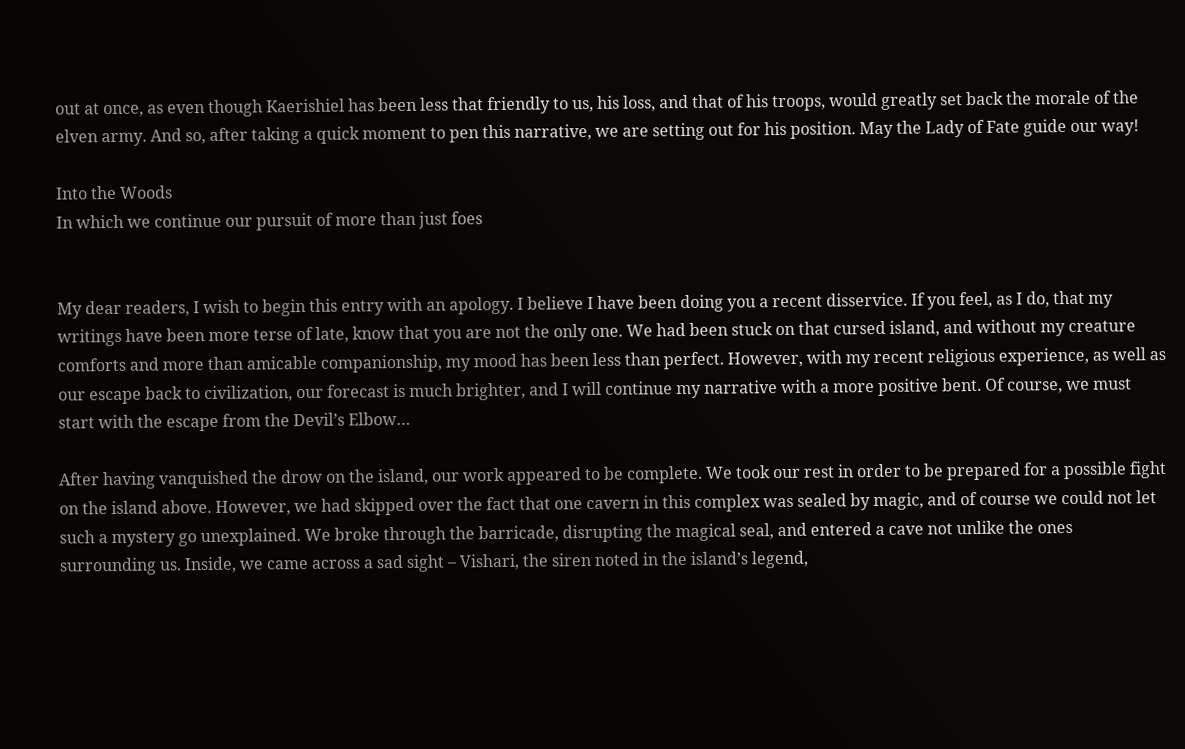out at once, as even though Kaerishiel has been less that friendly to us, his loss, and that of his troops, would greatly set back the morale of the elven army. And so, after taking a quick moment to pen this narrative, we are setting out for his position. May the Lady of Fate guide our way!

Into the Woods
In which we continue our pursuit of more than just foes


My dear readers, I wish to begin this entry with an apology. I believe I have been doing you a recent disservice. If you feel, as I do, that my writings have been more terse of late, know that you are not the only one. We had been stuck on that cursed island, and without my creature comforts and more than amicable companionship, my mood has been less than perfect. However, with my recent religious experience, as well as our escape back to civilization, our forecast is much brighter, and I will continue my narrative with a more positive bent. Of course, we must start with the escape from the Devil’s Elbow…

After having vanquished the drow on the island, our work appeared to be complete. We took our rest in order to be prepared for a possible fight on the island above. However, we had skipped over the fact that one cavern in this complex was sealed by magic, and of course we could not let such a mystery go unexplained. We broke through the barricade, disrupting the magical seal, and entered a cave not unlike the ones surrounding us. Inside, we came across a sad sight – Vishari, the siren noted in the island’s legend,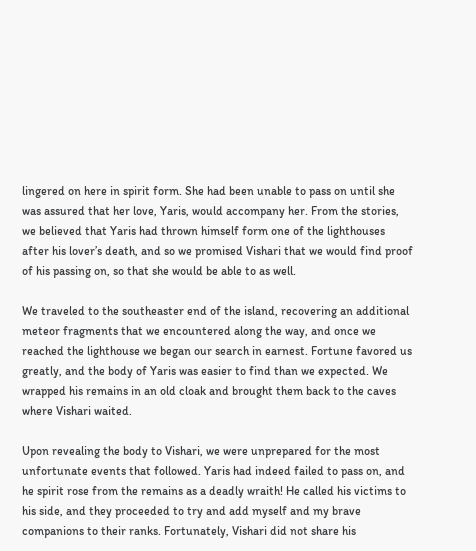lingered on here in spirit form. She had been unable to pass on until she was assured that her love, Yaris, would accompany her. From the stories, we believed that Yaris had thrown himself form one of the lighthouses after his lover’s death, and so we promised Vishari that we would find proof of his passing on, so that she would be able to as well.

We traveled to the southeaster end of the island, recovering an additional meteor fragments that we encountered along the way, and once we reached the lighthouse we began our search in earnest. Fortune favored us greatly, and the body of Yaris was easier to find than we expected. We wrapped his remains in an old cloak and brought them back to the caves where Vishari waited.

Upon revealing the body to Vishari, we were unprepared for the most unfortunate events that followed. Yaris had indeed failed to pass on, and he spirit rose from the remains as a deadly wraith! He called his victims to his side, and they proceeded to try and add myself and my brave companions to their ranks. Fortunately, Vishari did not share his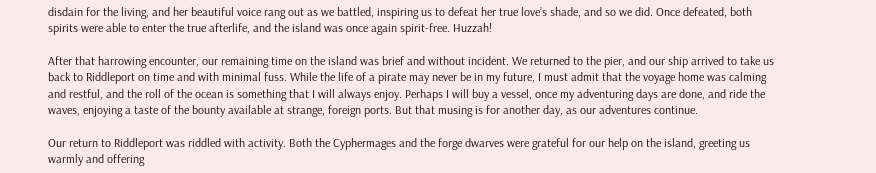disdain for the living, and her beautiful voice rang out as we battled, inspiring us to defeat her true love’s shade, and so we did. Once defeated, both spirits were able to enter the true afterlife, and the island was once again spirit-free. Huzzah!

After that harrowing encounter, our remaining time on the island was brief and without incident. We returned to the pier, and our ship arrived to take us back to Riddleport on time and with minimal fuss. While the life of a pirate may never be in my future, I must admit that the voyage home was calming and restful, and the roll of the ocean is something that I will always enjoy. Perhaps I will buy a vessel, once my adventuring days are done, and ride the waves, enjoying a taste of the bounty available at strange, foreign ports. But that musing is for another day, as our adventures continue.

Our return to Riddleport was riddled with activity. Both the Cyphermages and the forge dwarves were grateful for our help on the island, greeting us warmly and offering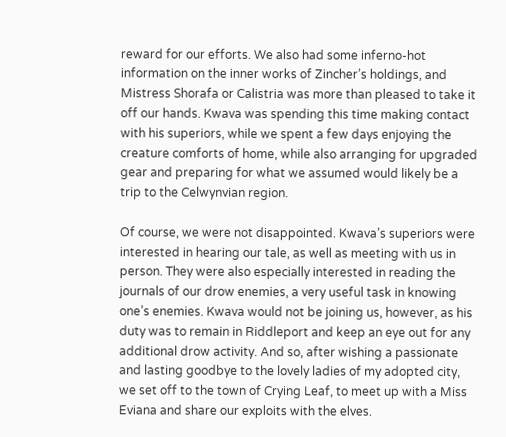reward for our efforts. We also had some inferno-hot information on the inner works of Zincher’s holdings, and Mistress Shorafa or Calistria was more than pleased to take it off our hands. Kwava was spending this time making contact with his superiors, while we spent a few days enjoying the creature comforts of home, while also arranging for upgraded gear and preparing for what we assumed would likely be a trip to the Celwynvian region.

Of course, we were not disappointed. Kwava’s superiors were interested in hearing our tale, as well as meeting with us in person. They were also especially interested in reading the journals of our drow enemies, a very useful task in knowing one’s enemies. Kwava would not be joining us, however, as his duty was to remain in Riddleport and keep an eye out for any additional drow activity. And so, after wishing a passionate and lasting goodbye to the lovely ladies of my adopted city, we set off to the town of Crying Leaf, to meet up with a Miss Eviana and share our exploits with the elves.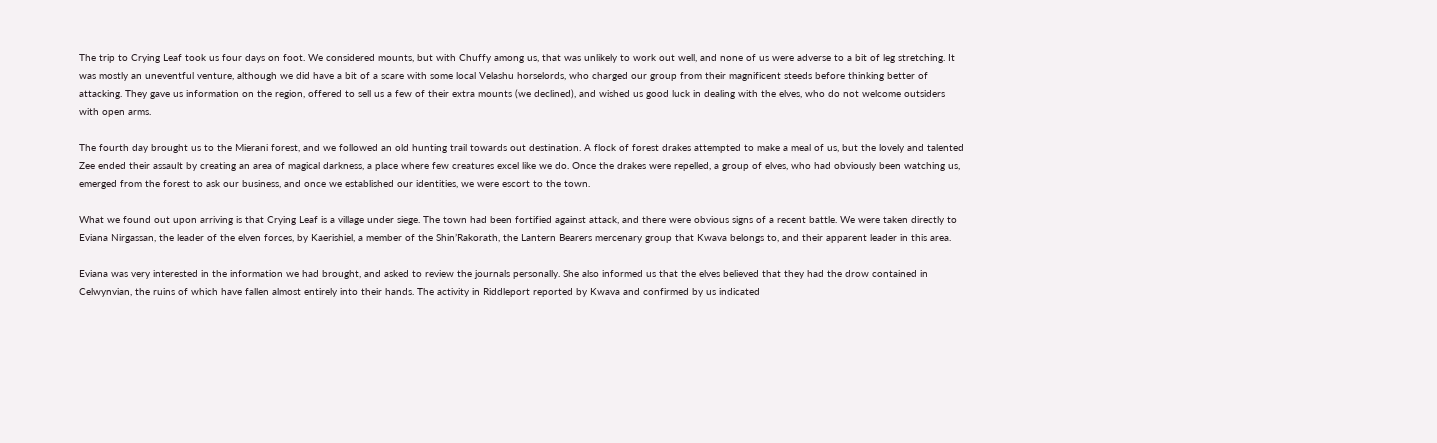The trip to Crying Leaf took us four days on foot. We considered mounts, but with Chuffy among us, that was unlikely to work out well, and none of us were adverse to a bit of leg stretching. It was mostly an uneventful venture, although we did have a bit of a scare with some local Velashu horselords, who charged our group from their magnificent steeds before thinking better of attacking. They gave us information on the region, offered to sell us a few of their extra mounts (we declined), and wished us good luck in dealing with the elves, who do not welcome outsiders with open arms.

The fourth day brought us to the Mierani forest, and we followed an old hunting trail towards out destination. A flock of forest drakes attempted to make a meal of us, but the lovely and talented Zee ended their assault by creating an area of magical darkness, a place where few creatures excel like we do. Once the drakes were repelled, a group of elves, who had obviously been watching us, emerged from the forest to ask our business, and once we established our identities, we were escort to the town.

What we found out upon arriving is that Crying Leaf is a village under siege. The town had been fortified against attack, and there were obvious signs of a recent battle. We were taken directly to Eviana Nirgassan, the leader of the elven forces, by Kaerishiel, a member of the Shin’Rakorath, the Lantern Bearers mercenary group that Kwava belongs to, and their apparent leader in this area.

Eviana was very interested in the information we had brought, and asked to review the journals personally. She also informed us that the elves believed that they had the drow contained in Celwynvian, the ruins of which have fallen almost entirely into their hands. The activity in Riddleport reported by Kwava and confirmed by us indicated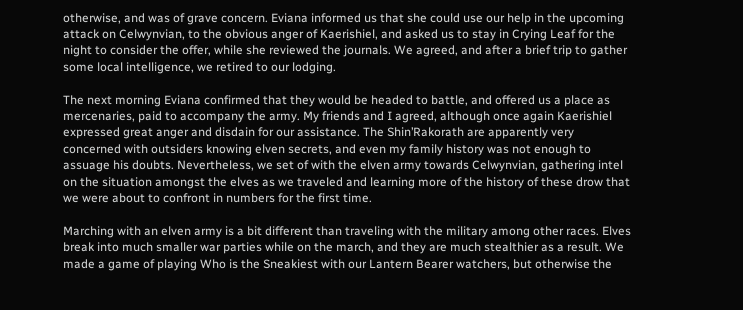otherwise, and was of grave concern. Eviana informed us that she could use our help in the upcoming attack on Celwynvian, to the obvious anger of Kaerishiel, and asked us to stay in Crying Leaf for the night to consider the offer, while she reviewed the journals. We agreed, and after a brief trip to gather some local intelligence, we retired to our lodging.

The next morning Eviana confirmed that they would be headed to battle, and offered us a place as mercenaries, paid to accompany the army. My friends and I agreed, although once again Kaerishiel expressed great anger and disdain for our assistance. The Shin’Rakorath are apparently very concerned with outsiders knowing elven secrets, and even my family history was not enough to assuage his doubts. Nevertheless, we set of with the elven army towards Celwynvian, gathering intel on the situation amongst the elves as we traveled and learning more of the history of these drow that we were about to confront in numbers for the first time.

Marching with an elven army is a bit different than traveling with the military among other races. Elves break into much smaller war parties while on the march, and they are much stealthier as a result. We made a game of playing Who is the Sneakiest with our Lantern Bearer watchers, but otherwise the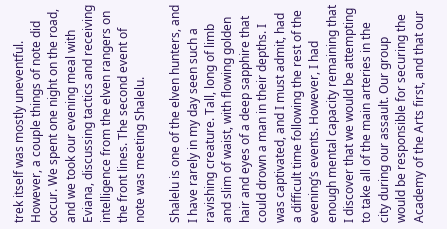trek itself was mostly uneventful. However, a couple things of note did occur. We spent one night on the road, and we took our evening meal with Eviana, discussing tactics and receiving intelligence from the elven rangers on the front lines. The second event of note was meeting Shalelu.

Shalelu is one of the elven hunters, and I have rarely in my day seen such a ravishing creature. Tall, long of limb and slim of waist, with flowing golden hair and eyes of a deep sapphire that could drown a man in their depths. I was captivated, and I must admit, had a difficult time following the rest of the evening’s events. However, I had enough mental capacity remaining that I discover that we would be attempting to take all of the main arteries in the city during our assault. Our group would be responsible for securing the Academy of the Arts first, and that our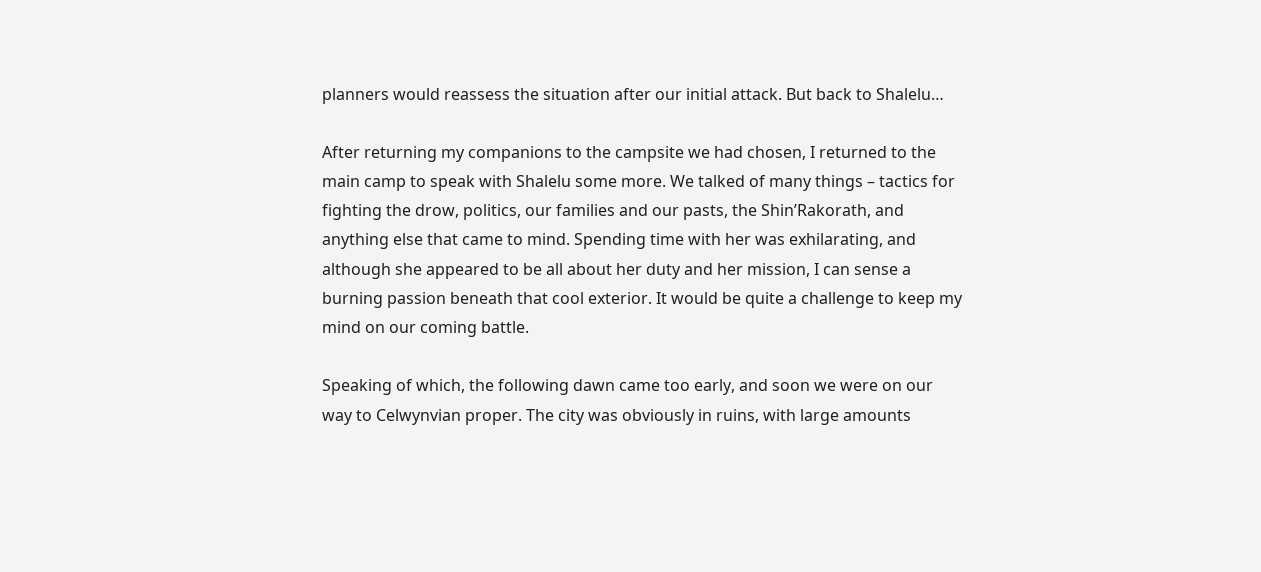planners would reassess the situation after our initial attack. But back to Shalelu…

After returning my companions to the campsite we had chosen, I returned to the main camp to speak with Shalelu some more. We talked of many things – tactics for fighting the drow, politics, our families and our pasts, the Shin’Rakorath, and anything else that came to mind. Spending time with her was exhilarating, and although she appeared to be all about her duty and her mission, I can sense a burning passion beneath that cool exterior. It would be quite a challenge to keep my mind on our coming battle.

Speaking of which, the following dawn came too early, and soon we were on our way to Celwynvian proper. The city was obviously in ruins, with large amounts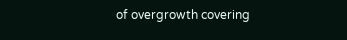of overgrowth covering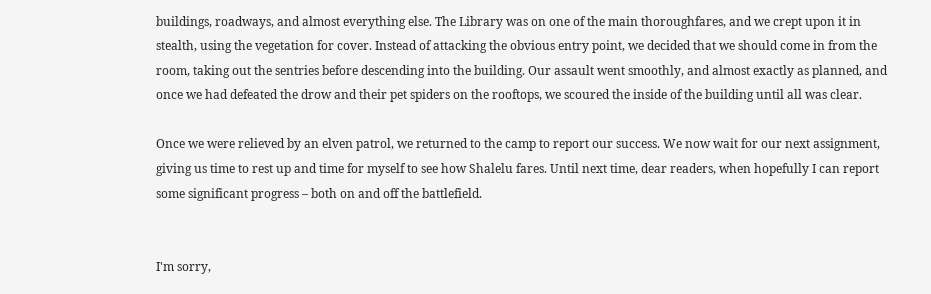buildings, roadways, and almost everything else. The Library was on one of the main thoroughfares, and we crept upon it in stealth, using the vegetation for cover. Instead of attacking the obvious entry point, we decided that we should come in from the room, taking out the sentries before descending into the building. Our assault went smoothly, and almost exactly as planned, and once we had defeated the drow and their pet spiders on the rooftops, we scoured the inside of the building until all was clear.

Once we were relieved by an elven patrol, we returned to the camp to report our success. We now wait for our next assignment, giving us time to rest up and time for myself to see how Shalelu fares. Until next time, dear readers, when hopefully I can report some significant progress – both on and off the battlefield.


I'm sorry,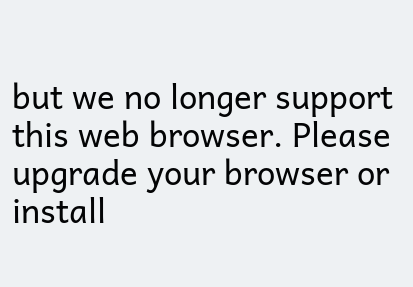but we no longer support this web browser. Please upgrade your browser or install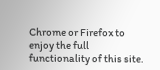Chrome or Firefox to enjoy the full functionality of this site.